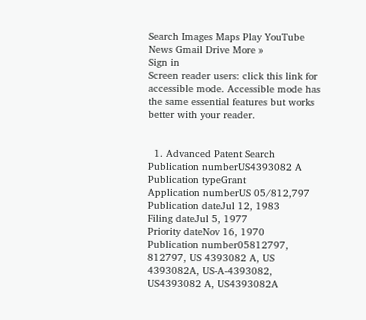Search Images Maps Play YouTube News Gmail Drive More »
Sign in
Screen reader users: click this link for accessible mode. Accessible mode has the same essential features but works better with your reader.


  1. Advanced Patent Search
Publication numberUS4393082 A
Publication typeGrant
Application numberUS 05/812,797
Publication dateJul 12, 1983
Filing dateJul 5, 1977
Priority dateNov 16, 1970
Publication number05812797, 812797, US 4393082 A, US 4393082A, US-A-4393082, US4393082 A, US4393082A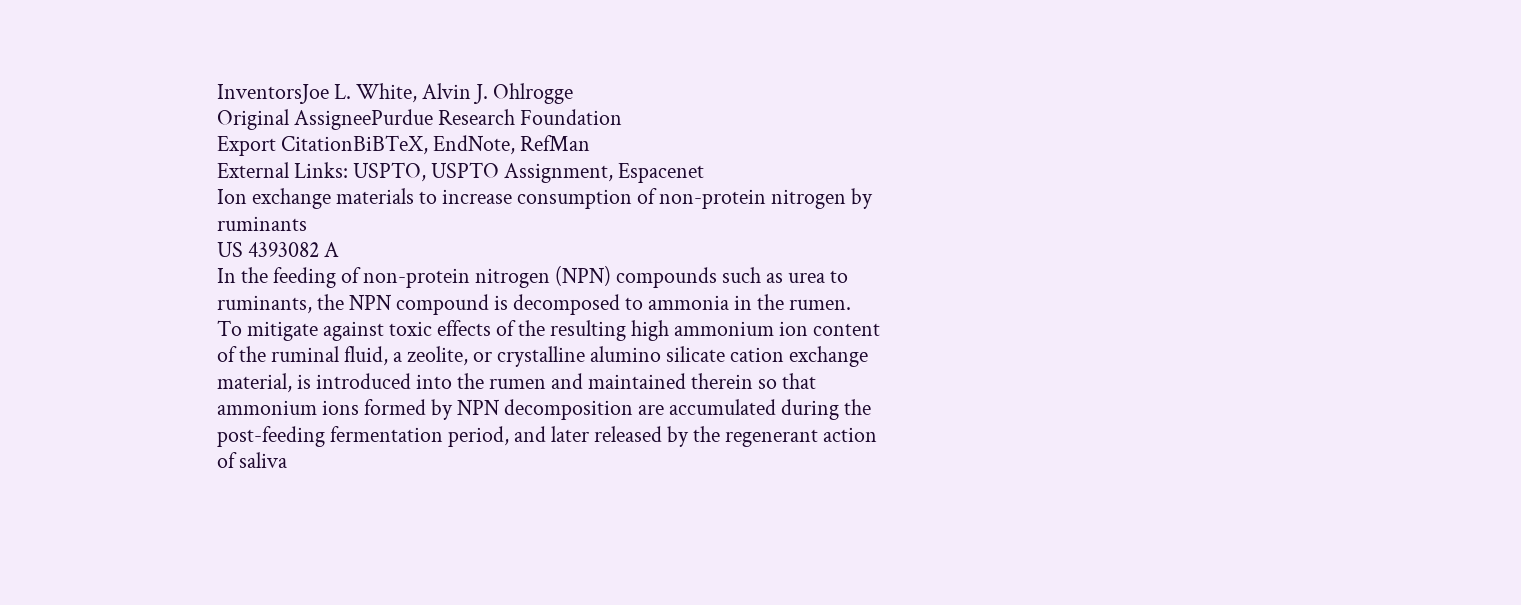InventorsJoe L. White, Alvin J. Ohlrogge
Original AssigneePurdue Research Foundation
Export CitationBiBTeX, EndNote, RefMan
External Links: USPTO, USPTO Assignment, Espacenet
Ion exchange materials to increase consumption of non-protein nitrogen by ruminants
US 4393082 A
In the feeding of non-protein nitrogen (NPN) compounds such as urea to ruminants, the NPN compound is decomposed to ammonia in the rumen. To mitigate against toxic effects of the resulting high ammonium ion content of the ruminal fluid, a zeolite, or crystalline alumino silicate cation exchange material, is introduced into the rumen and maintained therein so that ammonium ions formed by NPN decomposition are accumulated during the post-feeding fermentation period, and later released by the regenerant action of saliva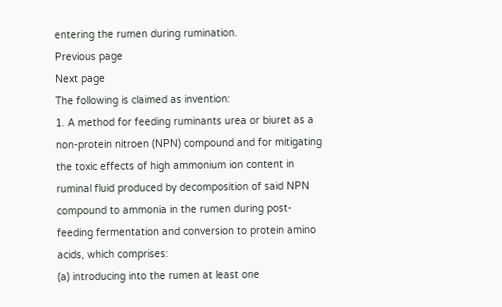entering the rumen during rumination.
Previous page
Next page
The following is claimed as invention:
1. A method for feeding ruminants urea or biuret as a non-protein nitroen (NPN) compound and for mitigating the toxic effects of high ammonium ion content in ruminal fluid produced by decomposition of said NPN compound to ammonia in the rumen during post-feeding fermentation and conversion to protein amino acids, which comprises:
(a) introducing into the rumen at least one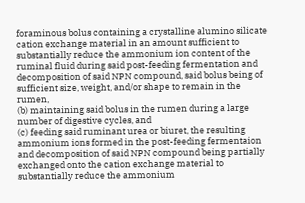foraminous bolus containing a crystalline alumino silicate cation exchange material in an amount sufficient to substantially reduce the ammonium ion content of the ruminal fluid during said post-feeding fermentation and decomposition of said NPN compound, said bolus being of sufficient size, weight, and/or shape to remain in the rumen,
(b) maintaining said bolus in the rumen during a large number of digestive cycles, and
(c) feeding said ruminant urea or biuret, the resulting ammonium ions formed in the post-feeding fermentaion and decomposition of said NPN compound being partially exchanged onto the cation exchange material to substantially reduce the ammonium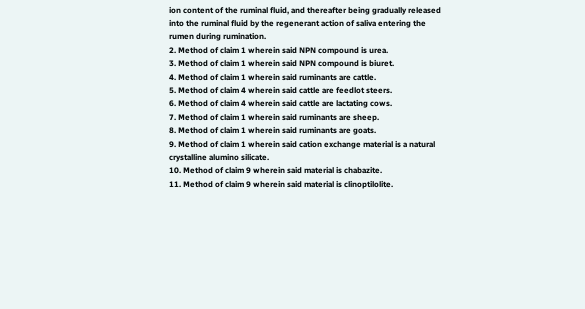ion content of the ruminal fluid, and thereafter being gradually released into the ruminal fluid by the regenerant action of saliva entering the rumen during rumination.
2. Method of claim 1 wherein said NPN compound is urea.
3. Method of claim 1 wherein said NPN compound is biuret.
4. Method of claim 1 wherein said ruminants are cattle.
5. Method of claim 4 wherein said cattle are feedlot steers.
6. Method of claim 4 wherein said cattle are lactating cows.
7. Method of claim 1 wherein said ruminants are sheep.
8. Method of claim 1 wherein said ruminants are goats.
9. Method of claim 1 wherein said cation exchange material is a natural crystalline alumino silicate.
10. Method of claim 9 wherein said material is chabazite.
11. Method of claim 9 wherein said material is clinoptilolite.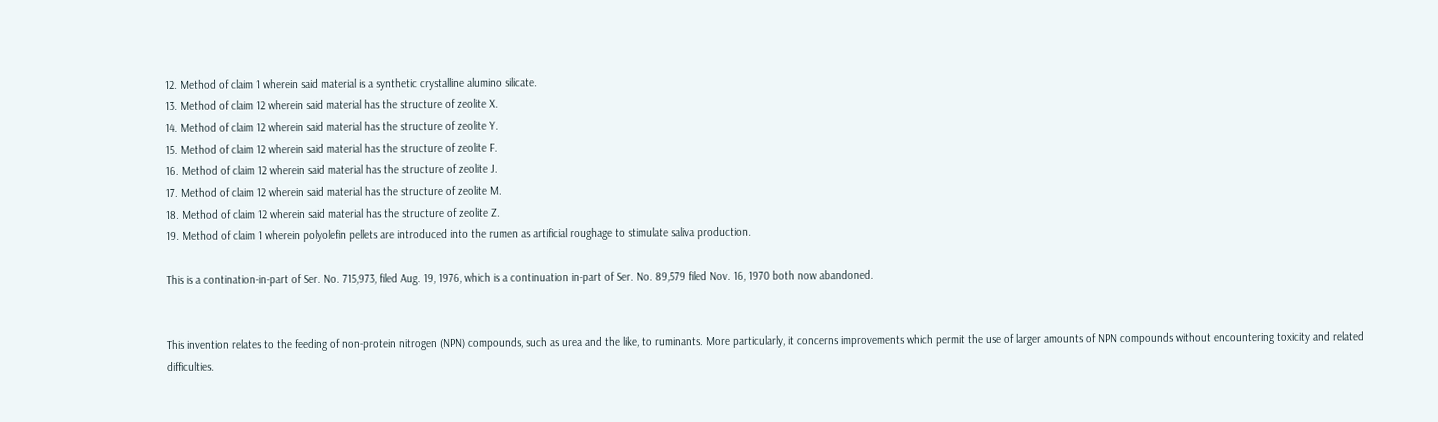12. Method of claim 1 wherein said material is a synthetic crystalline alumino silicate.
13. Method of claim 12 wherein said material has the structure of zeolite X.
14. Method of claim 12 wherein said material has the structure of zeolite Y.
15. Method of claim 12 wherein said material has the structure of zeolite F.
16. Method of claim 12 wherein said material has the structure of zeolite J.
17. Method of claim 12 wherein said material has the structure of zeolite M.
18. Method of claim 12 wherein said material has the structure of zeolite Z.
19. Method of claim 1 wherein polyolefin pellets are introduced into the rumen as artificial roughage to stimulate saliva production.

This is a contination-in-part of Ser. No. 715,973, filed Aug. 19, 1976, which is a continuation in-part of Ser. No. 89,579 filed Nov. 16, 1970 both now abandoned.


This invention relates to the feeding of non-protein nitrogen (NPN) compounds, such as urea and the like, to ruminants. More particularly, it concerns improvements which permit the use of larger amounts of NPN compounds without encountering toxicity and related difficulties.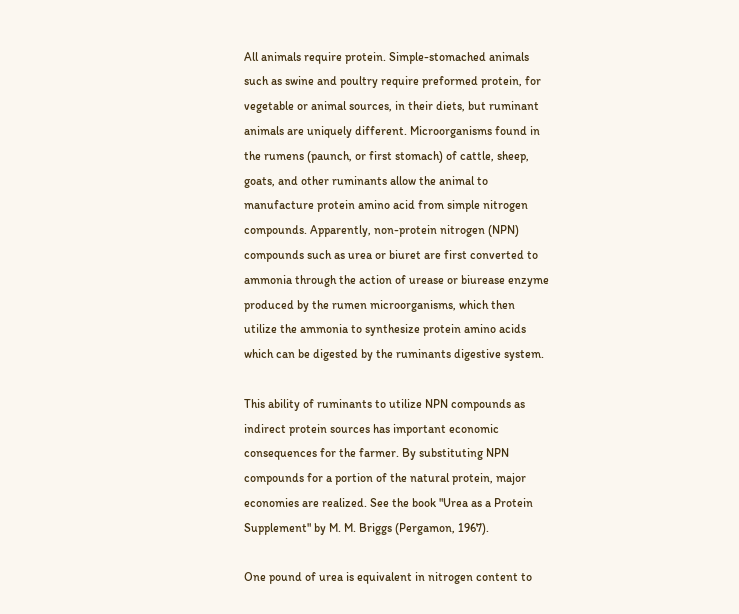All animals require protein. Simple-stomached animals such as swine and poultry require preformed protein, for vegetable or animal sources, in their diets, but ruminant animals are uniquely different. Microorganisms found in the rumens (paunch, or first stomach) of cattle, sheep, goats, and other ruminants allow the animal to manufacture protein amino acid from simple nitrogen compounds. Apparently, non-protein nitrogen (NPN) compounds such as urea or biuret are first converted to ammonia through the action of urease or biurease enzyme produced by the rumen microorganisms, which then utilize the ammonia to synthesize protein amino acids which can be digested by the ruminants digestive system.

This ability of ruminants to utilize NPN compounds as indirect protein sources has important economic consequences for the farmer. By substituting NPN compounds for a portion of the natural protein, major economies are realized. See the book "Urea as a Protein Supplement" by M. M. Briggs (Pergamon, 1967).

One pound of urea is equivalent in nitrogen content to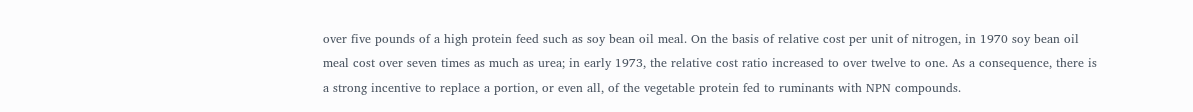over five pounds of a high protein feed such as soy bean oil meal. On the basis of relative cost per unit of nitrogen, in 1970 soy bean oil meal cost over seven times as much as urea; in early 1973, the relative cost ratio increased to over twelve to one. As a consequence, there is a strong incentive to replace a portion, or even all, of the vegetable protein fed to ruminants with NPN compounds.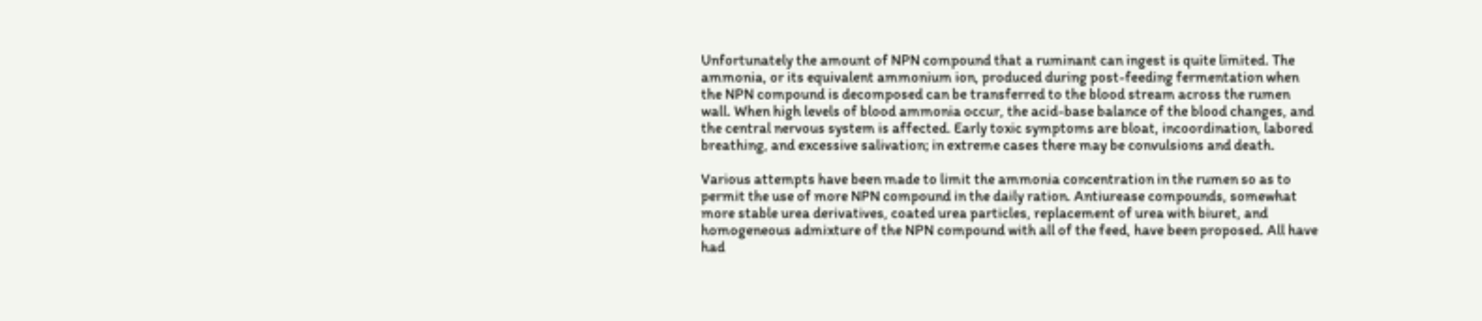Unfortunately the amount of NPN compound that a ruminant can ingest is quite limited. The ammonia, or its equivalent ammonium ion, produced during post-feeding fermentation when the NPN compound is decomposed can be transferred to the blood stream across the rumen wall. When high levels of blood ammonia occur, the acid-base balance of the blood changes, and the central nervous system is affected. Early toxic symptoms are bloat, incoordination, labored breathing, and excessive salivation; in extreme cases there may be convulsions and death.

Various attempts have been made to limit the ammonia concentration in the rumen so as to permit the use of more NPN compound in the daily ration. Antiurease compounds, somewhat more stable urea derivatives, coated urea particles, replacement of urea with biuret, and homogeneous admixture of the NPN compound with all of the feed, have been proposed. All have had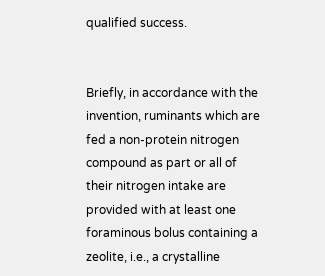qualified success.


Briefly, in accordance with the invention, ruminants which are fed a non-protein nitrogen compound as part or all of their nitrogen intake are provided with at least one foraminous bolus containing a zeolite, i.e., a crystalline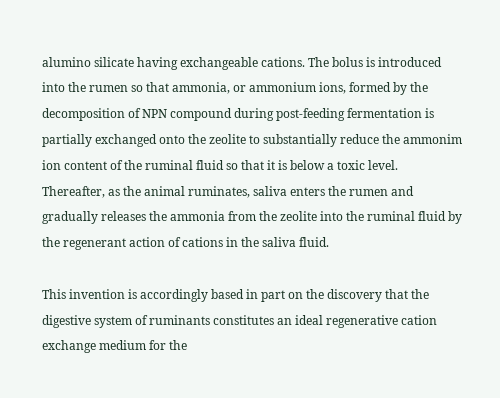alumino silicate having exchangeable cations. The bolus is introduced into the rumen so that ammonia, or ammonium ions, formed by the decomposition of NPN compound during post-feeding fermentation is partially exchanged onto the zeolite to substantially reduce the ammonim ion content of the ruminal fluid so that it is below a toxic level. Thereafter, as the animal ruminates, saliva enters the rumen and gradually releases the ammonia from the zeolite into the ruminal fluid by the regenerant action of cations in the saliva fluid.

This invention is accordingly based in part on the discovery that the digestive system of ruminants constitutes an ideal regenerative cation exchange medium for the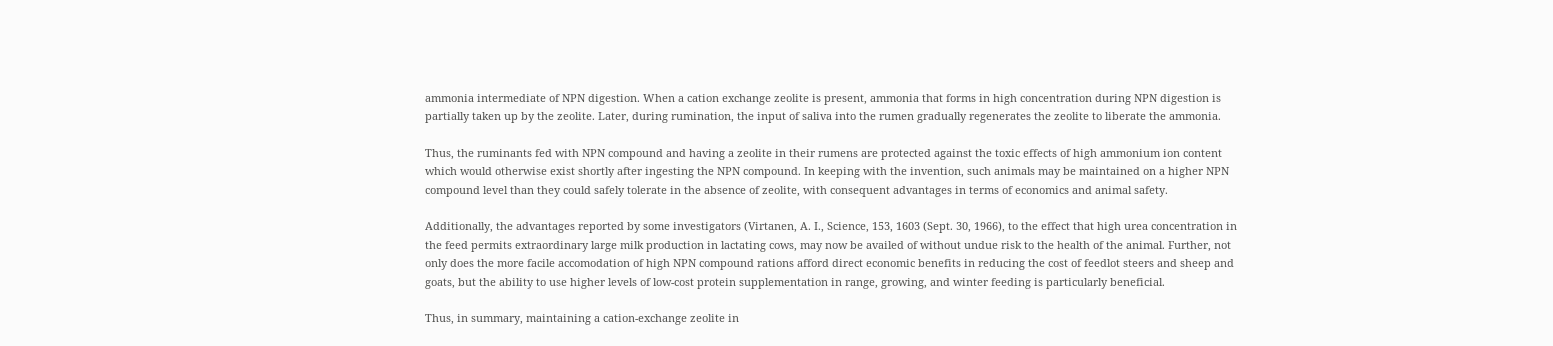ammonia intermediate of NPN digestion. When a cation exchange zeolite is present, ammonia that forms in high concentration during NPN digestion is partially taken up by the zeolite. Later, during rumination, the input of saliva into the rumen gradually regenerates the zeolite to liberate the ammonia.

Thus, the ruminants fed with NPN compound and having a zeolite in their rumens are protected against the toxic effects of high ammonium ion content which would otherwise exist shortly after ingesting the NPN compound. In keeping with the invention, such animals may be maintained on a higher NPN compound level than they could safely tolerate in the absence of zeolite, with consequent advantages in terms of economics and animal safety.

Additionally, the advantages reported by some investigators (Virtanen, A. I., Science, 153, 1603 (Sept. 30, 1966), to the effect that high urea concentration in the feed permits extraordinary large milk production in lactating cows, may now be availed of without undue risk to the health of the animal. Further, not only does the more facile accomodation of high NPN compound rations afford direct economic benefits in reducing the cost of feedlot steers and sheep and goats, but the ability to use higher levels of low-cost protein supplementation in range, growing, and winter feeding is particularly beneficial.

Thus, in summary, maintaining a cation-exchange zeolite in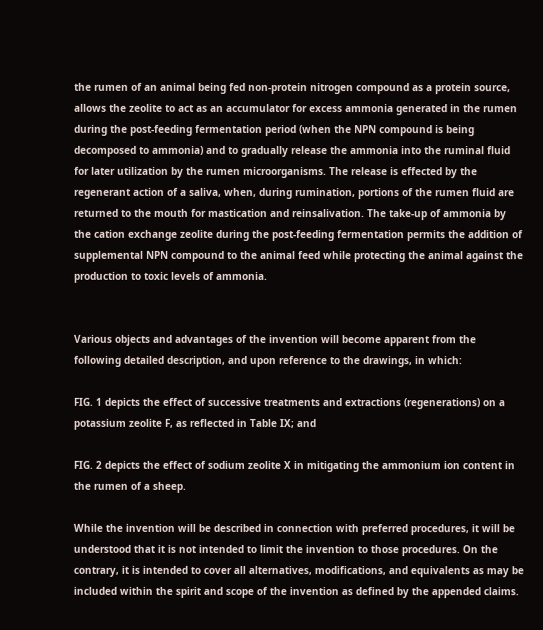the rumen of an animal being fed non-protein nitrogen compound as a protein source, allows the zeolite to act as an accumulator for excess ammonia generated in the rumen during the post-feeding fermentation period (when the NPN compound is being decomposed to ammonia) and to gradually release the ammonia into the ruminal fluid for later utilization by the rumen microorganisms. The release is effected by the regenerant action of a saliva, when, during rumination, portions of the rumen fluid are returned to the mouth for mastication and reinsalivation. The take-up of ammonia by the cation exchange zeolite during the post-feeding fermentation permits the addition of supplemental NPN compound to the animal feed while protecting the animal against the production to toxic levels of ammonia.


Various objects and advantages of the invention will become apparent from the following detailed description, and upon reference to the drawings, in which:

FIG. 1 depicts the effect of successive treatments and extractions (regenerations) on a potassium zeolite F, as reflected in Table IX; and

FIG. 2 depicts the effect of sodium zeolite X in mitigating the ammonium ion content in the rumen of a sheep.

While the invention will be described in connection with preferred procedures, it will be understood that it is not intended to limit the invention to those procedures. On the contrary, it is intended to cover all alternatives, modifications, and equivalents as may be included within the spirit and scope of the invention as defined by the appended claims.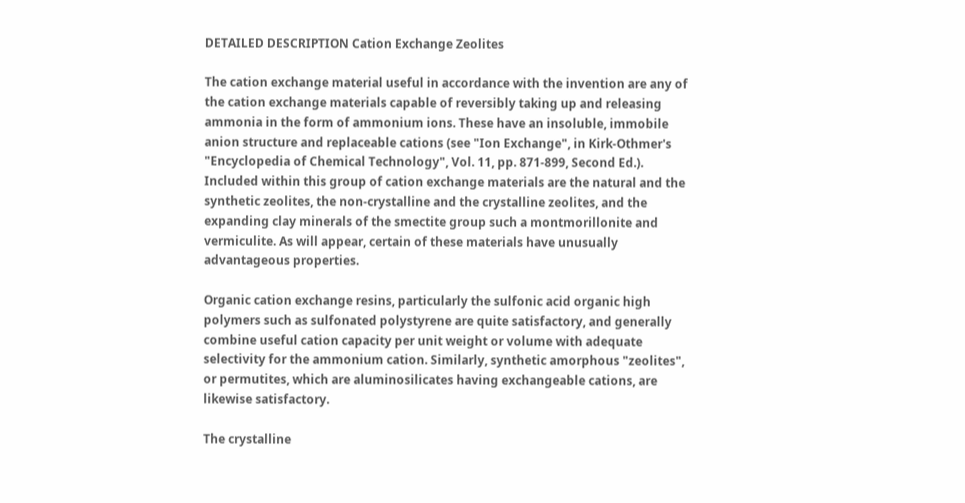DETAILED DESCRIPTION Cation Exchange Zeolites

The cation exchange material useful in accordance with the invention are any of the cation exchange materials capable of reversibly taking up and releasing ammonia in the form of ammonium ions. These have an insoluble, immobile anion structure and replaceable cations (see "Ion Exchange", in Kirk-Othmer's "Encyclopedia of Chemical Technology", Vol. 11, pp. 871-899, Second Ed.). Included within this group of cation exchange materials are the natural and the synthetic zeolites, the non-crystalline and the crystalline zeolites, and the expanding clay minerals of the smectite group such a montmorillonite and vermiculite. As will appear, certain of these materials have unusually advantageous properties.

Organic cation exchange resins, particularly the sulfonic acid organic high polymers such as sulfonated polystyrene are quite satisfactory, and generally combine useful cation capacity per unit weight or volume with adequate selectivity for the ammonium cation. Similarly, synthetic amorphous "zeolites", or permutites, which are aluminosilicates having exchangeable cations, are likewise satisfactory.

The crystalline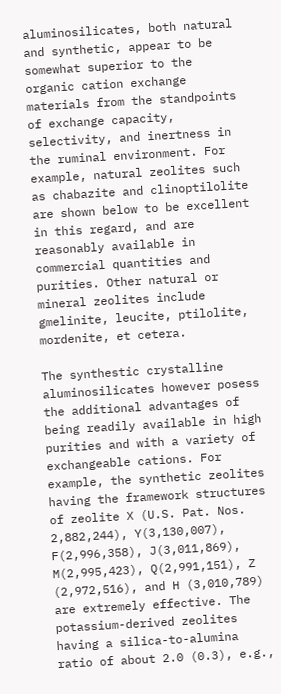aluminosilicates, both natural and synthetic, appear to be somewhat superior to the organic cation exchange materials from the standpoints of exchange capacity, selectivity, and inertness in the ruminal environment. For example, natural zeolites such as chabazite and clinoptilolite are shown below to be excellent in this regard, and are reasonably available in commercial quantities and purities. Other natural or mineral zeolites include gmelinite, leucite, ptilolite, mordenite, et cetera.

The synthestic crystalline aluminosilicates however posess the additional advantages of being readily available in high purities and with a variety of exchangeable cations. For example, the synthetic zeolites having the framework structures of zeolite X (U.S. Pat. Nos. 2,882,244), Y(3,130,007), F(2,996,358), J(3,011,869), M(2,995,423), Q(2,991,151), Z (2,972,516), and H (3,010,789) are extremely effective. The potassium-derived zeolites having a silica-to-alumina ratio of about 2.0 (0.3), e.g.,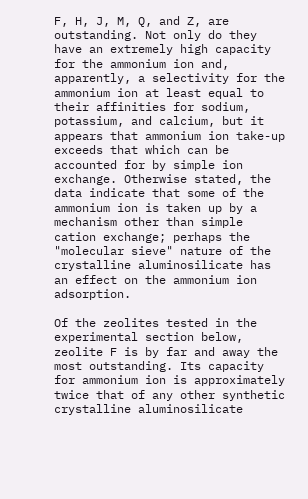F, H, J, M, Q, and Z, are outstanding. Not only do they have an extremely high capacity for the ammonium ion and, apparently, a selectivity for the ammonium ion at least equal to their affinities for sodium, potassium, and calcium, but it appears that ammonium ion take-up exceeds that which can be accounted for by simple ion exchange. Otherwise stated, the data indicate that some of the ammonium ion is taken up by a mechanism other than simple cation exchange; perhaps the "molecular sieve" nature of the crystalline aluminosilicate has an effect on the ammonium ion adsorption.

Of the zeolites tested in the experimental section below, zeolite F is by far and away the most outstanding. Its capacity for ammonium ion is approximately twice that of any other synthetic crystalline aluminosilicate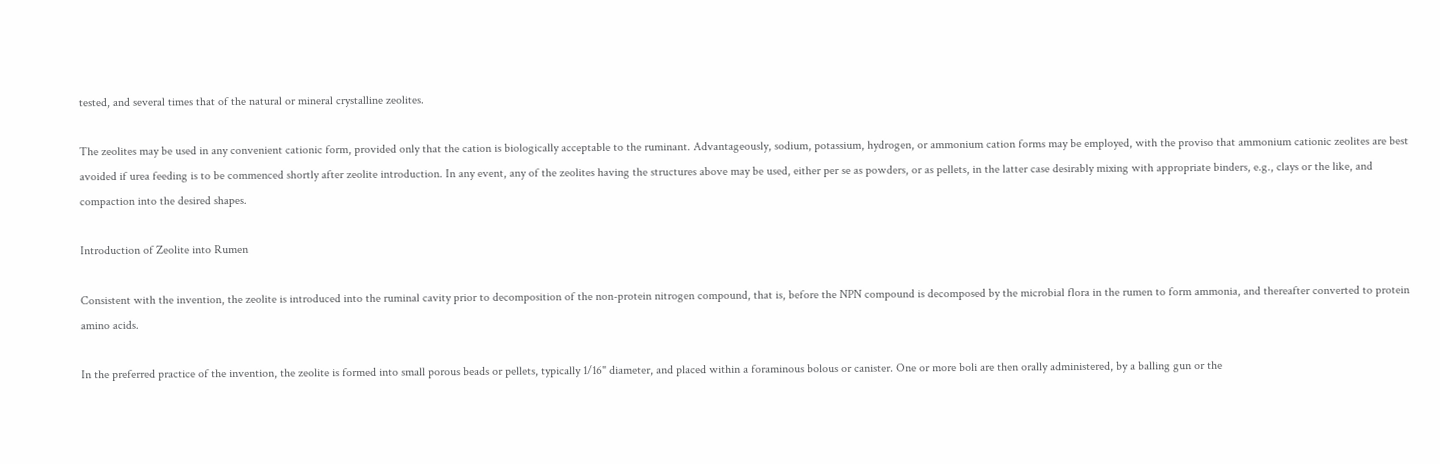tested, and several times that of the natural or mineral crystalline zeolites.

The zeolites may be used in any convenient cationic form, provided only that the cation is biologically acceptable to the ruminant. Advantageously, sodium, potassium, hydrogen, or ammonium cation forms may be employed, with the proviso that ammonium cationic zeolites are best avoided if urea feeding is to be commenced shortly after zeolite introduction. In any event, any of the zeolites having the structures above may be used, either per se as powders, or as pellets, in the latter case desirably mixing with appropriate binders, e.g., clays or the like, and compaction into the desired shapes.

Introduction of Zeolite into Rumen

Consistent with the invention, the zeolite is introduced into the ruminal cavity prior to decomposition of the non-protein nitrogen compound, that is, before the NPN compound is decomposed by the microbial flora in the rumen to form ammonia, and thereafter converted to protein amino acids.

In the preferred practice of the invention, the zeolite is formed into small porous beads or pellets, typically 1/16" diameter, and placed within a foraminous bolous or canister. One or more boli are then orally administered, by a balling gun or the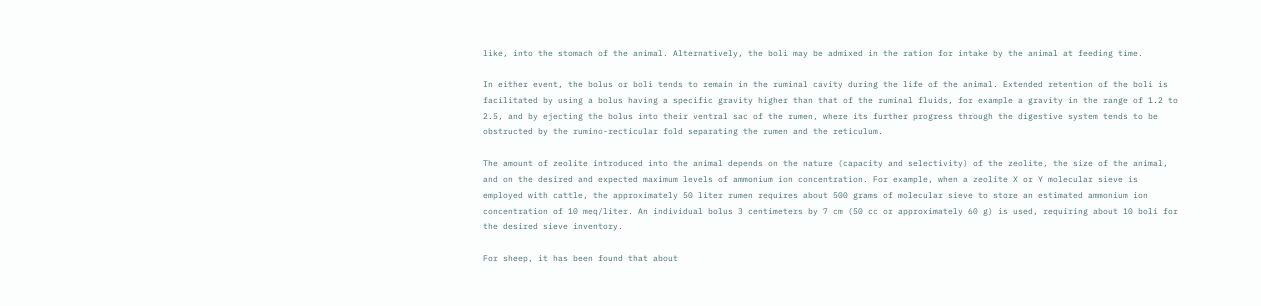like, into the stomach of the animal. Alternatively, the boli may be admixed in the ration for intake by the animal at feeding time.

In either event, the bolus or boli tends to remain in the ruminal cavity during the life of the animal. Extended retention of the boli is facilitated by using a bolus having a specific gravity higher than that of the ruminal fluids, for example a gravity in the range of 1.2 to 2.5, and by ejecting the bolus into their ventral sac of the rumen, where its further progress through the digestive system tends to be obstructed by the rumino-recticular fold separating the rumen and the reticulum.

The amount of zeolite introduced into the animal depends on the nature (capacity and selectivity) of the zeolite, the size of the animal, and on the desired and expected maximum levels of ammonium ion concentration. For example, when a zeolite X or Y molecular sieve is employed with cattle, the approximately 50 liter rumen requires about 500 grams of molecular sieve to store an estimated ammonium ion concentration of 10 meq/liter. An individual bolus 3 centimeters by 7 cm (50 cc or approximately 60 g) is used, requiring about 10 boli for the desired sieve inventory.

For sheep, it has been found that about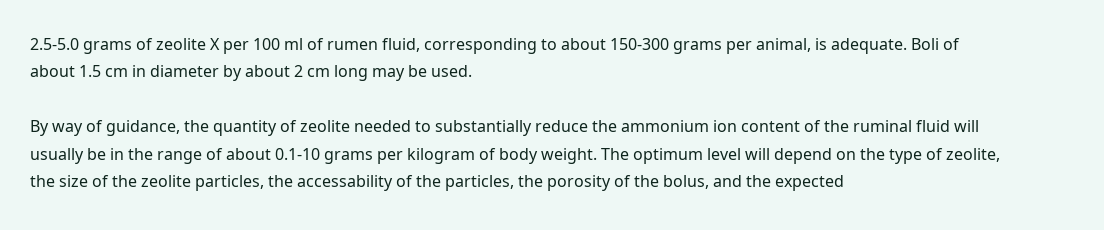2.5-5.0 grams of zeolite X per 100 ml of rumen fluid, corresponding to about 150-300 grams per animal, is adequate. Boli of about 1.5 cm in diameter by about 2 cm long may be used.

By way of guidance, the quantity of zeolite needed to substantially reduce the ammonium ion content of the ruminal fluid will usually be in the range of about 0.1-10 grams per kilogram of body weight. The optimum level will depend on the type of zeolite, the size of the zeolite particles, the accessability of the particles, the porosity of the bolus, and the expected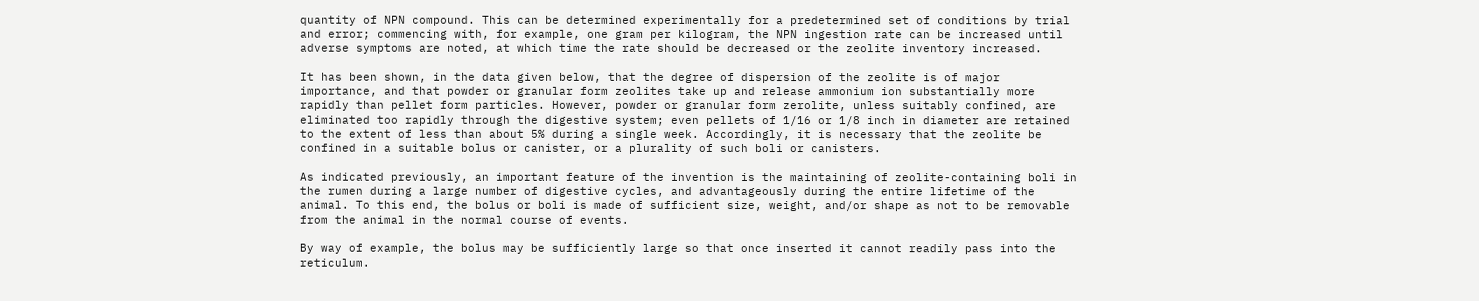quantity of NPN compound. This can be determined experimentally for a predetermined set of conditions by trial and error; commencing with, for example, one gram per kilogram, the NPN ingestion rate can be increased until adverse symptoms are noted, at which time the rate should be decreased or the zeolite inventory increased.

It has been shown, in the data given below, that the degree of dispersion of the zeolite is of major importance, and that powder or granular form zeolites take up and release ammonium ion substantially more rapidly than pellet form particles. However, powder or granular form zerolite, unless suitably confined, are eliminated too rapidly through the digestive system; even pellets of 1/16 or 1/8 inch in diameter are retained to the extent of less than about 5% during a single week. Accordingly, it is necessary that the zeolite be confined in a suitable bolus or canister, or a plurality of such boli or canisters.

As indicated previously, an important feature of the invention is the maintaining of zeolite-containing boli in the rumen during a large number of digestive cycles, and advantageously during the entire lifetime of the animal. To this end, the bolus or boli is made of sufficient size, weight, and/or shape as not to be removable from the animal in the normal course of events.

By way of example, the bolus may be sufficiently large so that once inserted it cannot readily pass into the reticulum.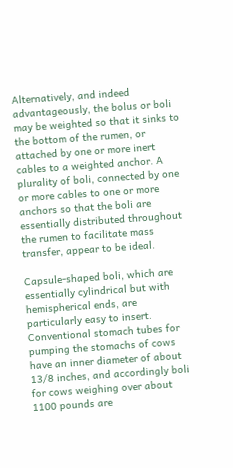Alternatively, and indeed advantageously, the bolus or boli may be weighted so that it sinks to the bottom of the rumen, or attached by one or more inert cables to a weighted anchor. A plurality of boli, connected by one or more cables to one or more anchors so that the boli are essentially distributed throughout the rumen to facilitate mass transfer, appear to be ideal.

Capsule-shaped boli, which are essentially cylindrical but with hemispherical ends, are particularly easy to insert. Conventional stomach tubes for pumping the stomachs of cows have an inner diameter of about 13/8 inches, and accordingly boli for cows weighing over about 1100 pounds are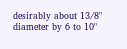desirably about 13/8" diameter by 6 to 10"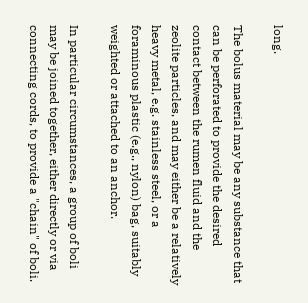long.

The bolus material may be any substance that can be perforated to provide the desired contact between the rumen fluid and the zeolite particles, and may either be a relatively heavy metal, e.g. stainless steel, or a foraminous plastic (e.g., nylon) bag, suitably weighted or attached to an anchor.

In particular circumstances, a group of boli may be joined together, either directly or via connecting cords, to provide a "chain" of boli.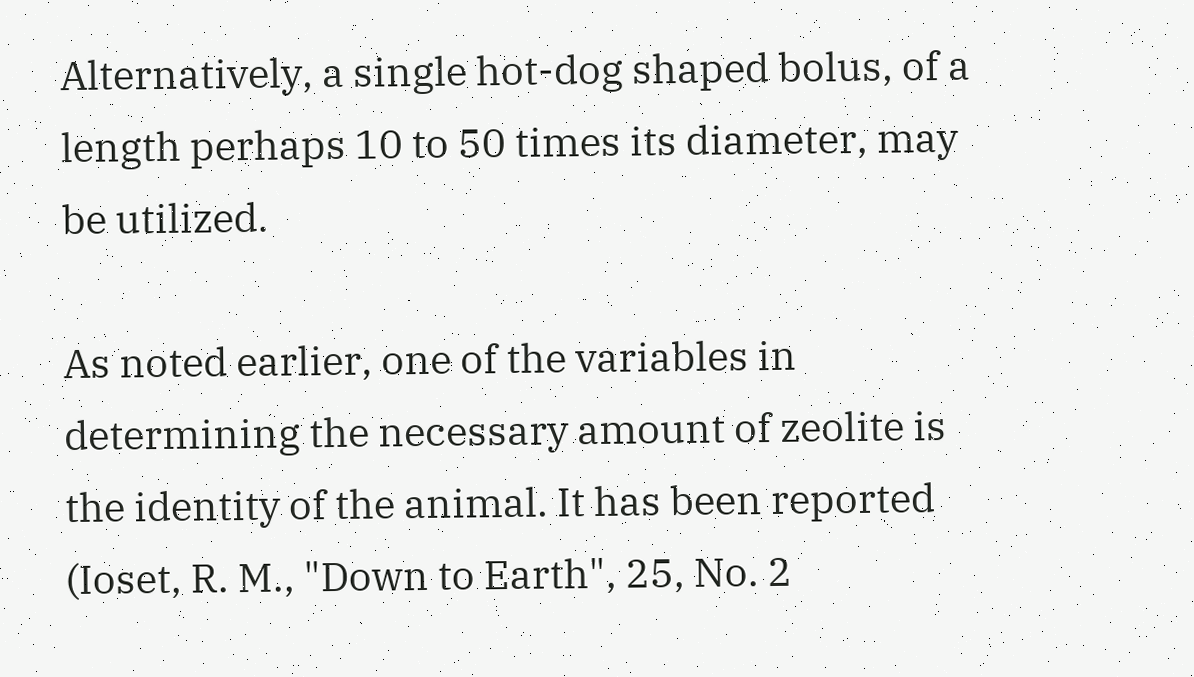Alternatively, a single hot-dog shaped bolus, of a length perhaps 10 to 50 times its diameter, may be utilized.

As noted earlier, one of the variables in determining the necessary amount of zeolite is the identity of the animal. It has been reported (Ioset, R. M., "Down to Earth", 25, No. 2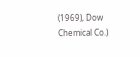(1969), Dow Chemical Co.)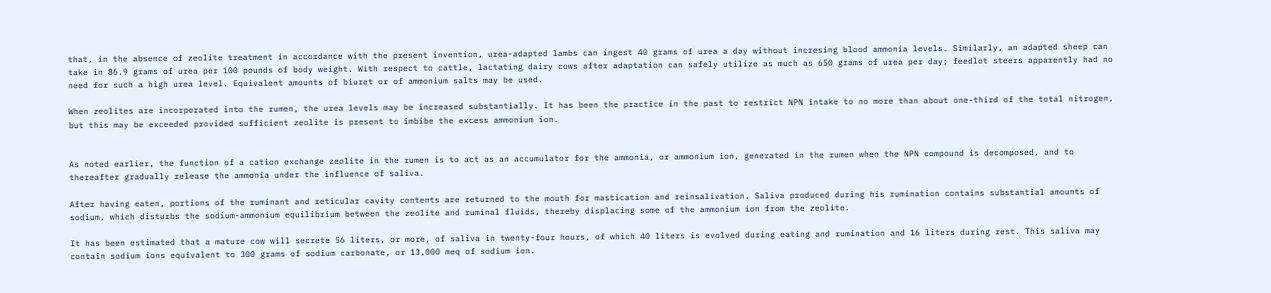that, in the absence of zeolite treatment in accordance with the present invention, urea-adapted lambs can ingest 40 grams of urea a day without incresing blood ammonia levels. Similarly, an adapted sheep can take in 86.9 grams of urea per 100 pounds of body weight. With respect to cattle, lactating dairy cows after adaptation can safely utilize as much as 650 grams of urea per day; feedlot steers apparently had no need for such a high urea level. Equivalent amounts of biuret or of ammonium salts may be used.

When zeolites are incorporated into the rumen, the urea levels may be increased substantially. It has been the practice in the past to restrict NPN intake to no more than about one-third of the total nitrogen, but this may be exceeded provided sufficient zeolite is present to imbibe the excess ammonium ion.


As noted earlier, the function of a cation exchange zeolite in the rumen is to act as an accumulator for the ammonia, or ammonium ion, generated in the rumen when the NPN compound is decomposed, and to thereafter gradually release the ammonia under the influence of saliva.

After having eaten, portions of the ruminant and reticular cavity contents are returned to the mouth for mastication and reinsalivation. Saliva produced during his rumination contains substantial amounts of sodium, which disturbs the sodium-ammonium equilibrium between the zeolite and ruminal fluids, thereby displacing some of the ammonium ion from the zeolite.

It has been estimated that a mature cow will secrete 56 liters, or more, of saliva in twenty-four hours, of which 40 liters is evolved during eating and rumination and 16 liters during rest. This saliva may contain sodium ions equivalent to 300 grams of sodium carbonate, or 13,000 meq of sodium ion.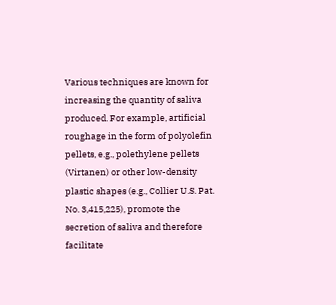Various techniques are known for increasing the quantity of saliva produced. For example, artificial roughage in the form of polyolefin pellets, e.g., polethylene pellets (Virtanen) or other low-density plastic shapes (e.g., Collier U.S. Pat. No. 3,415,225), promote the secretion of saliva and therefore facilitate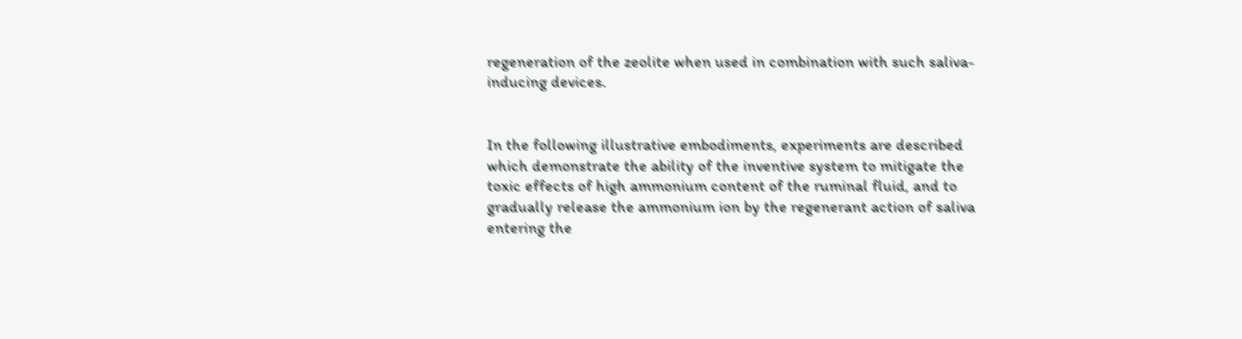regeneration of the zeolite when used in combination with such saliva-inducing devices.


In the following illustrative embodiments, experiments are described which demonstrate the ability of the inventive system to mitigate the toxic effects of high ammonium content of the ruminal fluid, and to gradually release the ammonium ion by the regenerant action of saliva entering the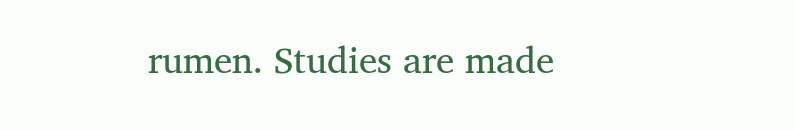rumen. Studies are made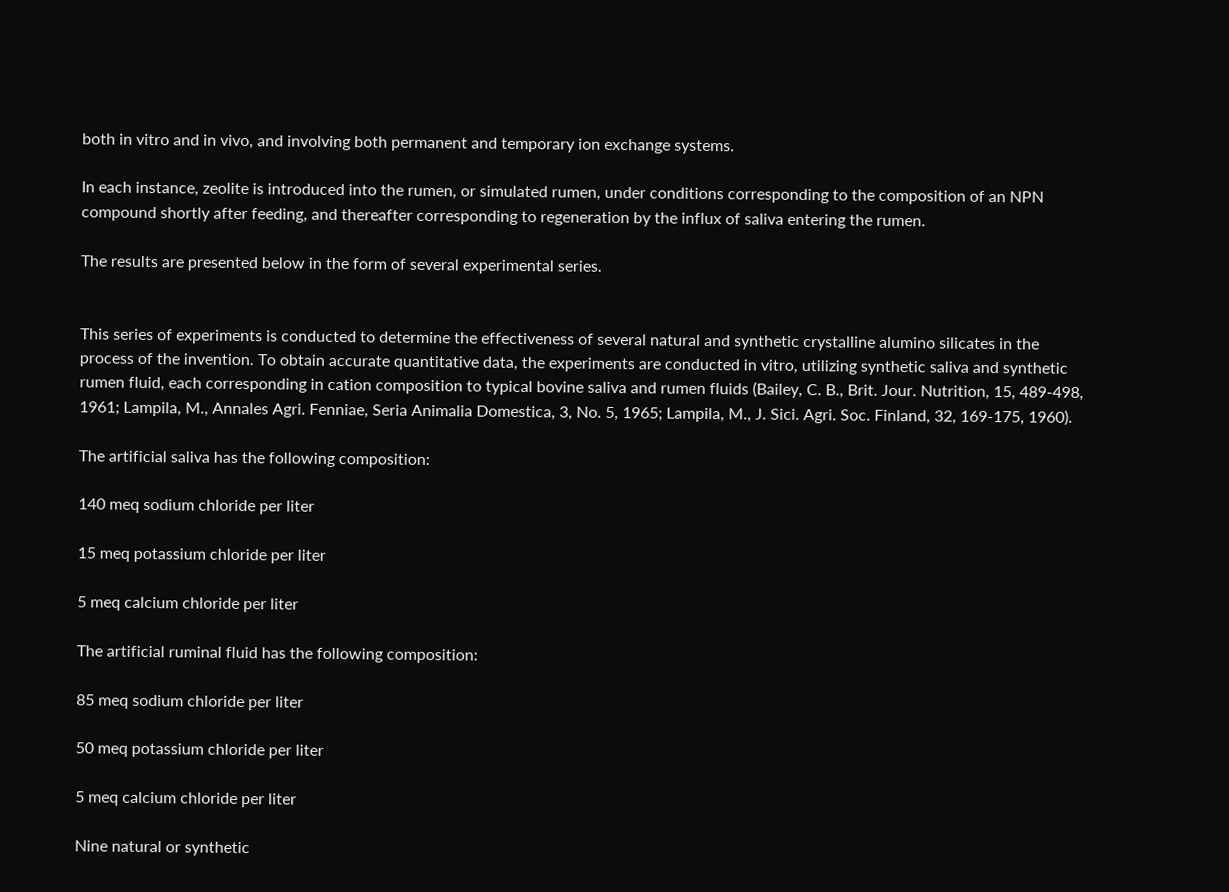both in vitro and in vivo, and involving both permanent and temporary ion exchange systems.

In each instance, zeolite is introduced into the rumen, or simulated rumen, under conditions corresponding to the composition of an NPN compound shortly after feeding, and thereafter corresponding to regeneration by the influx of saliva entering the rumen.

The results are presented below in the form of several experimental series.


This series of experiments is conducted to determine the effectiveness of several natural and synthetic crystalline alumino silicates in the process of the invention. To obtain accurate quantitative data, the experiments are conducted in vitro, utilizing synthetic saliva and synthetic rumen fluid, each corresponding in cation composition to typical bovine saliva and rumen fluids (Bailey, C. B., Brit. Jour. Nutrition, 15, 489-498, 1961; Lampila, M., Annales Agri. Fenniae, Seria Animalia Domestica, 3, No. 5, 1965; Lampila, M., J. Sici. Agri. Soc. Finland, 32, 169-175, 1960).

The artificial saliva has the following composition:

140 meq sodium chloride per liter

15 meq potassium chloride per liter

5 meq calcium chloride per liter

The artificial ruminal fluid has the following composition:

85 meq sodium chloride per liter

50 meq potassium chloride per liter

5 meq calcium chloride per liter

Nine natural or synthetic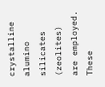crystalline alumino silicates (zeolites) are employed. These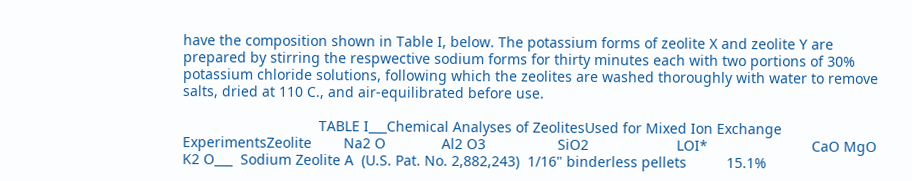have the composition shown in Table I, below. The potassium forms of zeolite X and zeolite Y are prepared by stirring the respwective sodium forms for thirty minutes each with two portions of 30% potassium chloride solutions, following which the zeolites are washed thoroughly with water to remove salts, dried at 110 C., and air-equilibrated before use.

                                  TABLE I___Chemical Analyses of ZeolitesUsed for Mixed Ion Exchange ExperimentsZeolite        Na2 O              Al2 O3                  SiO2                      LOI*                          CaO MgO K2 O___  Sodium Zeolite A  (U.S. Pat. No. 2,882,243)  1/16" binderless pellets          15.1%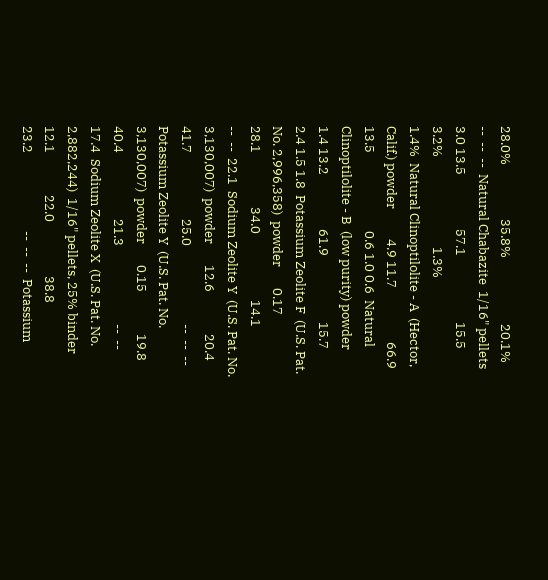28.0%                  35.8%                      20.1%                          --  --  --  Natural Chabazite  1/16" pellets          3.0 13.5                  57.1                      15.5                          3.2%                              1.3%                                  1.4%  Natural Clinoptilolite - A  (Hector, Calif.) powder          4.9 11.7                  66.9                      13.5                          0.6 1.0 0.6  Natural Clinoptilolite - B  (low purity) powder          1.4 13.2                  61.9                      15.7                          2.4 1.5 1.8  Potassium Zeolite F  (U.S. Pat. No. 2,996,358)  powder       0.17              28.1                  34.0                      14.1                          --  --  22.1  Sodium Zeolite Y  (U.S. Pat. No. 3,130,007)  powder       12.6              20.4                  41.7                      25.0                          --  --  --  Potassium Zeolite Y  (U.S. Pat. No. 3,130,007)  powder       0.15              19.8                  40.4                      21.3                          --  --  17.4  Sodium Zeolite X  (U.S. Pat. No. 2,882,244)  1/16" pellets, 25% binder          12.1              22.0                  38.8                      23.2                          --  --  --  Potassium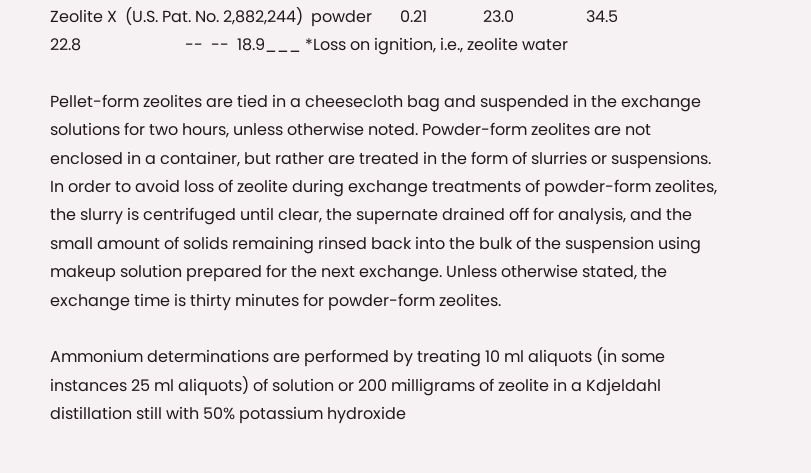Zeolite X  (U.S. Pat. No. 2,882,244)  powder       0.21              23.0                  34.5                      22.8                          --  --  18.9___ *Loss on ignition, i.e., zeolite water

Pellet-form zeolites are tied in a cheesecloth bag and suspended in the exchange solutions for two hours, unless otherwise noted. Powder-form zeolites are not enclosed in a container, but rather are treated in the form of slurries or suspensions. In order to avoid loss of zeolite during exchange treatments of powder-form zeolites, the slurry is centrifuged until clear, the supernate drained off for analysis, and the small amount of solids remaining rinsed back into the bulk of the suspension using makeup solution prepared for the next exchange. Unless otherwise stated, the exchange time is thirty minutes for powder-form zeolites.

Ammonium determinations are performed by treating 10 ml aliquots (in some instances 25 ml aliquots) of solution or 200 milligrams of zeolite in a Kdjeldahl distillation still with 50% potassium hydroxide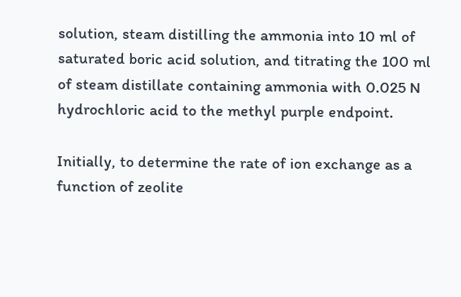solution, steam distilling the ammonia into 10 ml of saturated boric acid solution, and titrating the 100 ml of steam distillate containing ammonia with 0.025 N hydrochloric acid to the methyl purple endpoint.

Initially, to determine the rate of ion exchange as a function of zeolite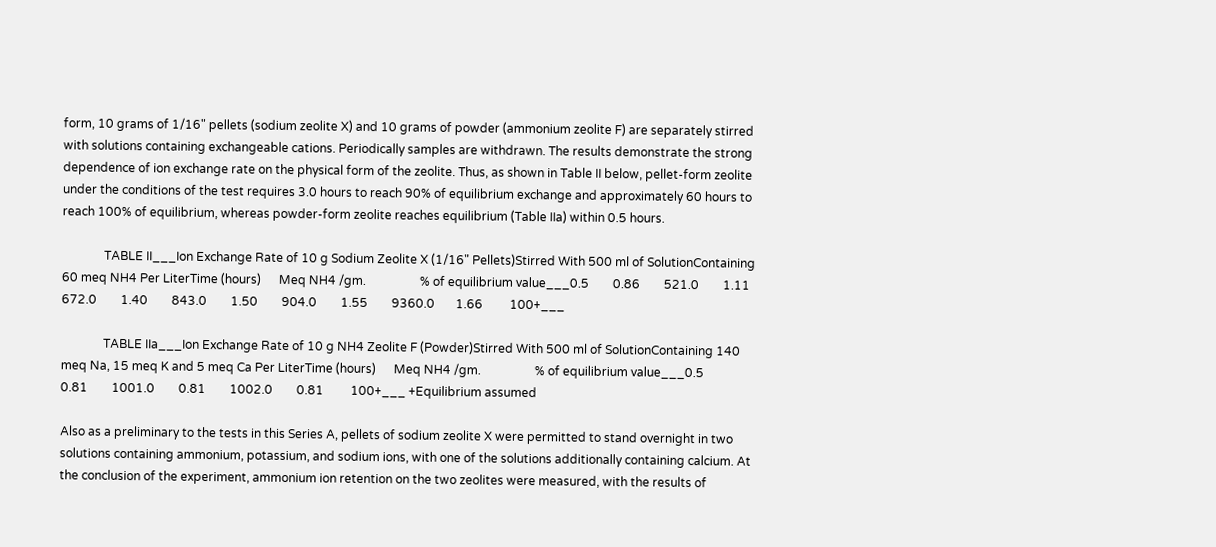form, 10 grams of 1/16" pellets (sodium zeolite X) and 10 grams of powder (ammonium zeolite F) are separately stirred with solutions containing exchangeable cations. Periodically samples are withdrawn. The results demonstrate the strong dependence of ion exchange rate on the physical form of the zeolite. Thus, as shown in Table II below, pellet-form zeolite under the conditions of the test requires 3.0 hours to reach 90% of equilibrium exchange and approximately 60 hours to reach 100% of equilibrium, whereas powder-form zeolite reaches equilibrium (Table IIa) within 0.5 hours.

              TABLE II___Ion Exchange Rate of 10 g Sodium Zeolite X (1/16" Pellets)Stirred With 500 ml of SolutionContaining 60 meq NH4 Per LiterTime (hours)      Meq NH4 /gm.                  % of equilibrium value___0.5        0.86        521.0        1.11        672.0        1.40        843.0        1.50        904.0        1.55        9360.0       1.66         100+___

              TABLE IIa___Ion Exchange Rate of 10 g NH4 Zeolite F (Powder)Stirred With 500 ml of SolutionContaining 140 meq Na, 15 meq K and 5 meq Ca Per LiterTime (hours)      Meq NH4 /gm.                  % of equilibrium value___0.5        0.81        1001.0        0.81        1002.0        0.81         100+___ +Equilibrium assumed

Also as a preliminary to the tests in this Series A, pellets of sodium zeolite X were permitted to stand overnight in two solutions containing ammonium, potassium, and sodium ions, with one of the solutions additionally containing calcium. At the conclusion of the experiment, ammonium ion retention on the two zeolites were measured, with the results of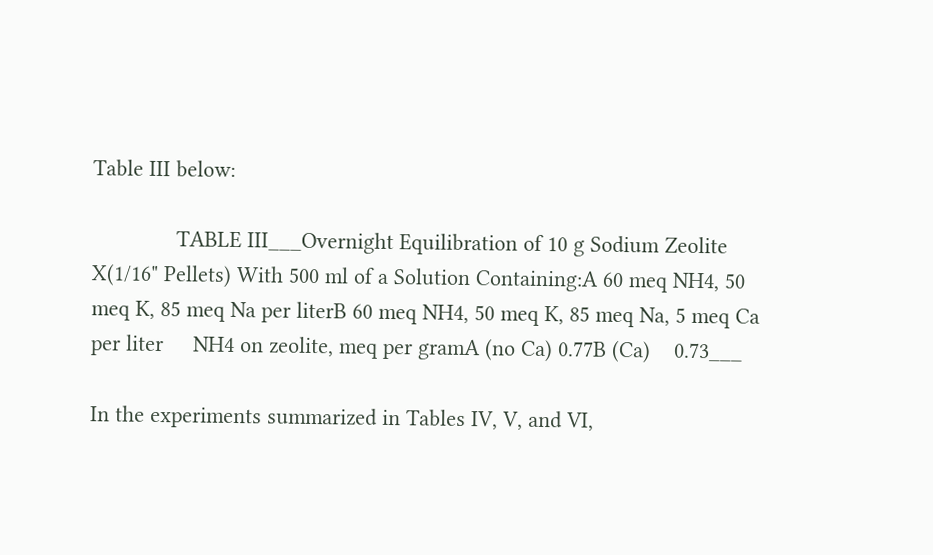Table III below:

              TABLE III___Overnight Equilibration of 10 g Sodium Zeolite X(1/16" Pellets) With 500 ml of a Solution Containing:A 60 meq NH4, 50 meq K, 85 meq Na per literB 60 meq NH4, 50 meq K, 85 meq Na, 5 meq Ca per liter     NH4 on zeolite, meq per gramA (no Ca) 0.77B (Ca)    0.73___

In the experiments summarized in Tables IV, V, and VI,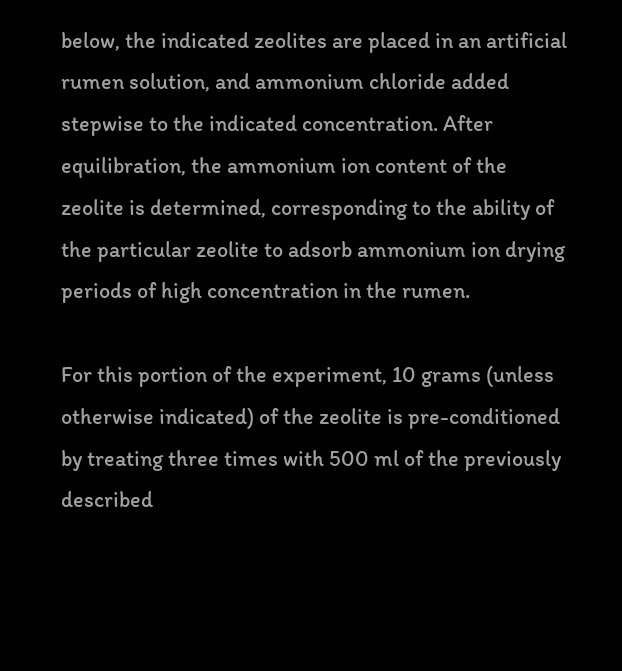below, the indicated zeolites are placed in an artificial rumen solution, and ammonium chloride added stepwise to the indicated concentration. After equilibration, the ammonium ion content of the zeolite is determined, corresponding to the ability of the particular zeolite to adsorb ammonium ion drying periods of high concentration in the rumen.

For this portion of the experiment, 10 grams (unless otherwise indicated) of the zeolite is pre-conditioned by treating three times with 500 ml of the previously described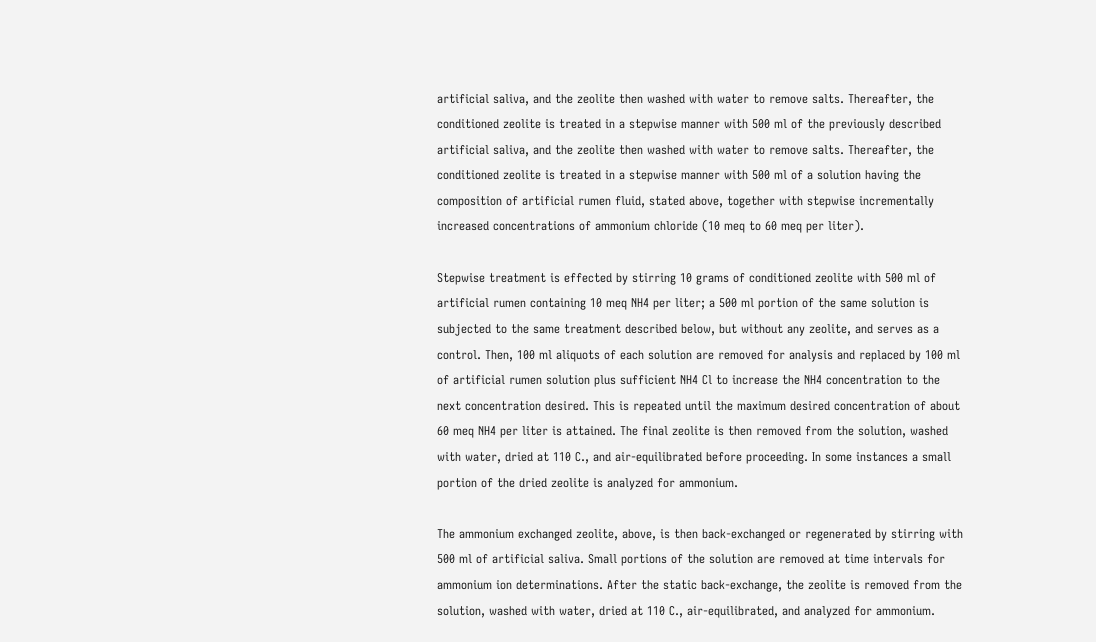artificial saliva, and the zeolite then washed with water to remove salts. Thereafter, the conditioned zeolite is treated in a stepwise manner with 500 ml of the previously described artificial saliva, and the zeolite then washed with water to remove salts. Thereafter, the conditioned zeolite is treated in a stepwise manner with 500 ml of a solution having the composition of artificial rumen fluid, stated above, together with stepwise incrementally increased concentrations of ammonium chloride (10 meq to 60 meq per liter).

Stepwise treatment is effected by stirring 10 grams of conditioned zeolite with 500 ml of artificial rumen containing 10 meq NH4 per liter; a 500 ml portion of the same solution is subjected to the same treatment described below, but without any zeolite, and serves as a control. Then, 100 ml aliquots of each solution are removed for analysis and replaced by 100 ml of artificial rumen solution plus sufficient NH4 Cl to increase the NH4 concentration to the next concentration desired. This is repeated until the maximum desired concentration of about 60 meq NH4 per liter is attained. The final zeolite is then removed from the solution, washed with water, dried at 110 C., and air-equilibrated before proceeding. In some instances a small portion of the dried zeolite is analyzed for ammonium.

The ammonium exchanged zeolite, above, is then back-exchanged or regenerated by stirring with 500 ml of artificial saliva. Small portions of the solution are removed at time intervals for ammonium ion determinations. After the static back-exchange, the zeolite is removed from the solution, washed with water, dried at 110 C., air-equilibrated, and analyzed for ammonium.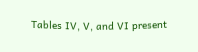Tables IV, V, and VI present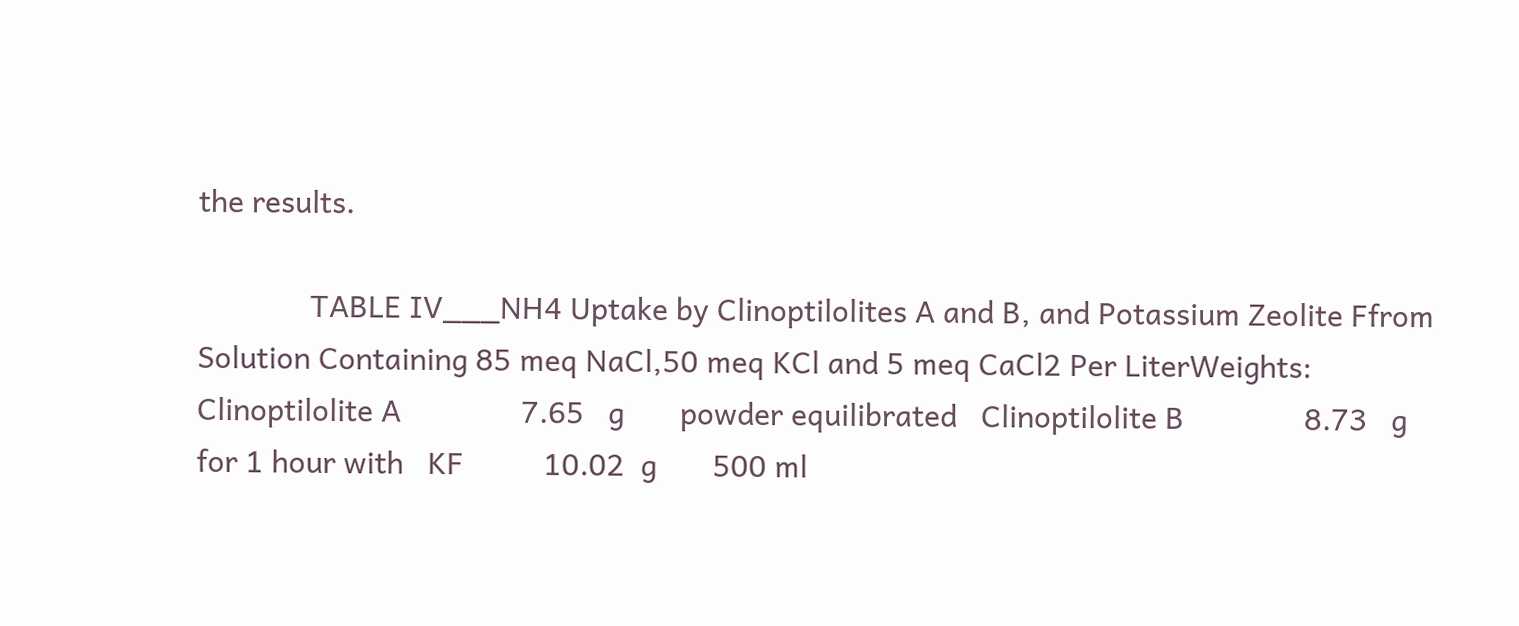the results.

              TABLE IV___NH4 Uptake by Clinoptilolites A and B, and Potassium Zeolite Ffrom Solution Containing 85 meq NaCl,50 meq KCl and 5 meq CaCl2 Per LiterWeights:   Clinoptilolite A               7.65   g       powder equilibrated   Clinoptilolite B               8.73   g       for 1 hour with   KF          10.02  g       500 ml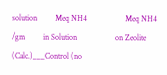solution         Meq NH4                   Meq NH4 /gm         in Solution                   on Zeolite (Calc.)___Control (no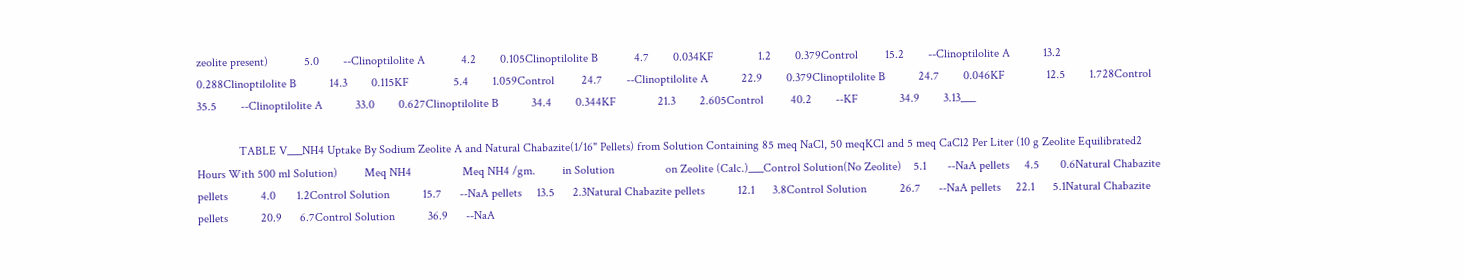zeolite present)            5.0        --Clinoptilolite A            4.2        0.105Clinoptilolite B            4.7        0.034KF               1.2        0.379Control         15.2        --Clinoptilolite A           13.2        0.288Clinoptilolite B           14.3        0.115KF               5.4        1.059Control         24.7        --Clinoptilolite A           22.9        0.379Clinoptilolite B           24.7        0.046KF              12.5        1.728Control         35.5        --Clinoptilolite A           33.0        0.627Clinoptilolite B           34.4        0.344KF              21.3        2.605Control         40.2        --KF              34.9        3.13___

              TABLE V___NH4 Uptake By Sodium Zeolite A and Natural Chabazite(1/16" Pellets) from Solution Containing 85 meq NaCl, 50 meqKCl and 5 meq CaCl2 Per Liter (10 g Zeolite Equilibrated2 Hours With 500 ml Solution)         Meq NH4                 Meq NH4 /gm.         in Solution                 on Zeolite (Calc.)___Control Solution(No Zeolite)    5.1       --NaA pellets     4.5       0.6Natural Chabazite pellets           4.0       1.2Control Solution           15.7      --NaA pellets     13.5      2.3Natural Chabazite pellets           12.1      3.8Control Solution           26.7      --NaA pellets     22.1      5.1Natural Chabazite pellets           20.9      6.7Control Solution           36.9      --NaA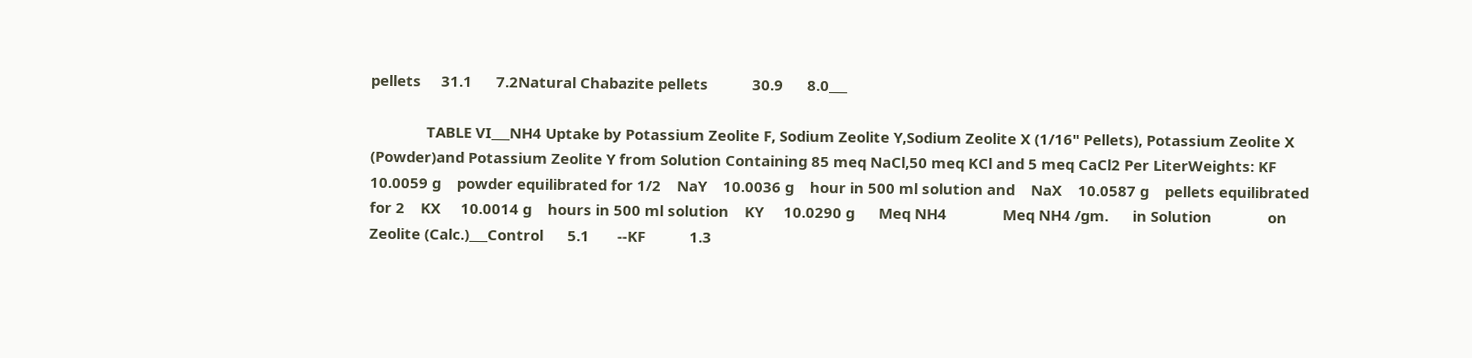pellets     31.1      7.2Natural Chabazite pellets           30.9      8.0___

              TABLE VI___NH4 Uptake by Potassium Zeolite F, Sodium Zeolite Y,Sodium Zeolite X (1/16" Pellets), Potassium Zeolite X (Powder)and Potassium Zeolite Y from Solution Containing 85 meq NaCl,50 meq KCl and 5 meq CaCl2 Per LiterWeights: KF     10.0059 g    powder equilibrated for 1/2    NaY    10.0036 g    hour in 500 ml solution and    NaX    10.0587 g    pellets equilibrated for 2    KX     10.0014 g    hours in 500 ml solution    KY     10.0290 g      Meq NH4              Meq NH4 /gm.      in Solution              on Zeolite (Calc.)___Control      5.1       --KF           1.3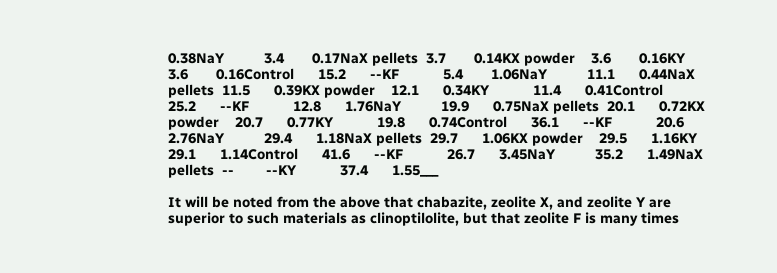0.38NaY          3.4       0.17NaX pellets  3.7       0.14KX powder    3.6       0.16KY           3.6       0.16Control      15.2      --KF           5.4       1.06NaY          11.1      0.44NaX pellets  11.5      0.39KX powder    12.1      0.34KY           11.4      0.41Control      25.2      --KF           12.8      1.76NaY          19.9      0.75NaX pellets  20.1      0.72KX powder    20.7      0.77KY           19.8      0.74Control      36.1      --KF           20.6      2.76NaY          29.4      1.18NaX pellets  29.7      1.06KX powder    29.5      1.16KY           29.1      1.14Control      41.6      --KF           26.7      3.45NaY          35.2      1.49NaX pellets  --        --KY           37.4      1.55___

It will be noted from the above that chabazite, zeolite X, and zeolite Y are superior to such materials as clinoptilolite, but that zeolite F is many times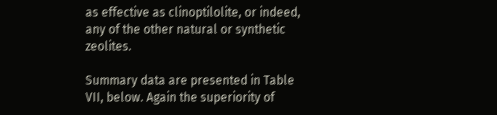as effective as clinoptilolite, or indeed, any of the other natural or synthetic zeolites.

Summary data are presented in Table VII, below. Again the superiority of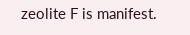zeolite F is manifest.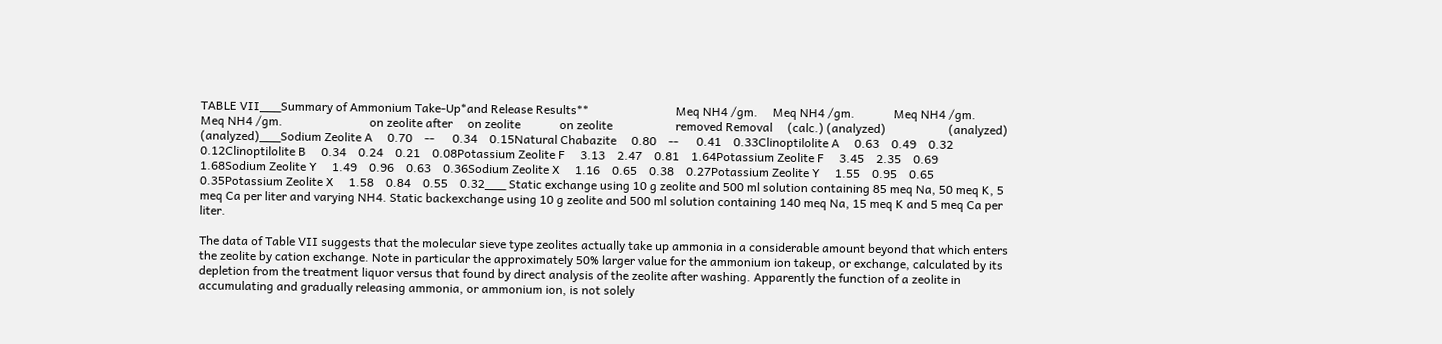TABLE VII___Summary of Ammonium Take-Up*and Release Results**                             Meq NH4 /gm.     Meq NH4 /gm.             Meq NH4 /gm.                     Meq NH4 /gm.                             on zeolite after     on zeolite             on zeolite                     removed Removal     (calc.) (analyzed)                     (analyzed)                             (analyzed)___Sodium Zeolite A     0.70    --      0.34    0.15Natural Chabazite     0.80    --      0.41    0.33Clinoptilolite A     0.63    0.49    0.32    0.12Clinoptilolite B     0.34    0.24    0.21    0.08Potassium Zeolite F     3.13    2.47    0.81    1.64Potassium Zeolite F     3.45    2.35    0.69    1.68Sodium Zeolite Y     1.49    0.96    0.63    0.36Sodium Zeolite X     1.16    0.65    0.38    0.27Potassium Zeolite Y     1.55    0.95    0.65    0.35Potassium Zeolite X     1.58    0.84    0.55    0.32___ Static exchange using 10 g zeolite and 500 ml solution containing 85 meq Na, 50 meq K, 5 meq Ca per liter and varying NH4. Static backexchange using 10 g zeolite and 500 ml solution containing 140 meq Na, 15 meq K and 5 meq Ca per liter.

The data of Table VII suggests that the molecular sieve type zeolites actually take up ammonia in a considerable amount beyond that which enters the zeolite by cation exchange. Note in particular the approximately 50% larger value for the ammonium ion takeup, or exchange, calculated by its depletion from the treatment liquor versus that found by direct analysis of the zeolite after washing. Apparently the function of a zeolite in accumulating and gradually releasing ammonia, or ammonium ion, is not solely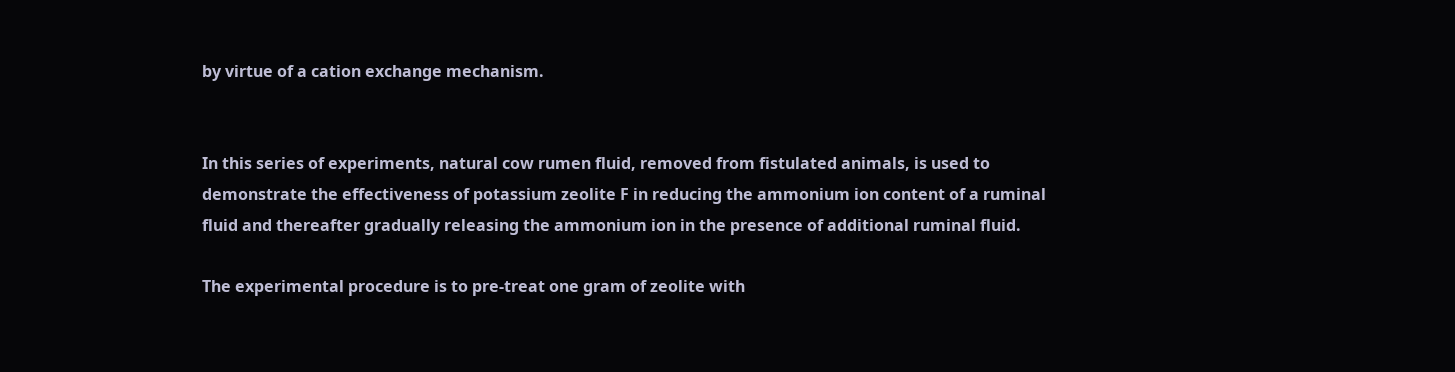by virtue of a cation exchange mechanism.


In this series of experiments, natural cow rumen fluid, removed from fistulated animals, is used to demonstrate the effectiveness of potassium zeolite F in reducing the ammonium ion content of a ruminal fluid and thereafter gradually releasing the ammonium ion in the presence of additional ruminal fluid.

The experimental procedure is to pre-treat one gram of zeolite with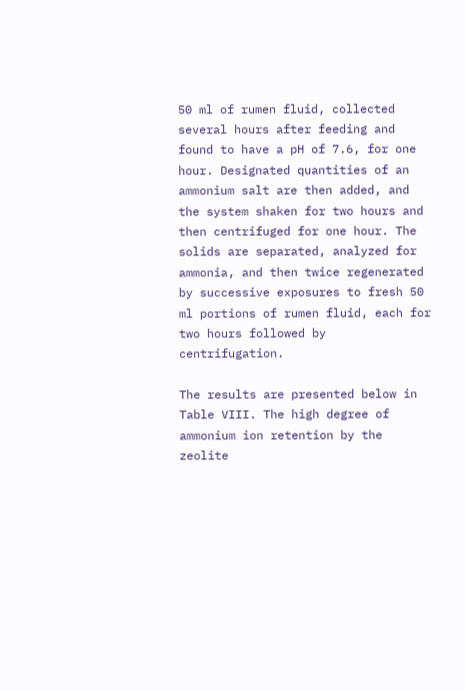50 ml of rumen fluid, collected several hours after feeding and found to have a pH of 7.6, for one hour. Designated quantities of an ammonium salt are then added, and the system shaken for two hours and then centrifuged for one hour. The solids are separated, analyzed for ammonia, and then twice regenerated by successive exposures to fresh 50 ml portions of rumen fluid, each for two hours followed by centrifugation.

The results are presented below in Table VIII. The high degree of ammonium ion retention by the zeolite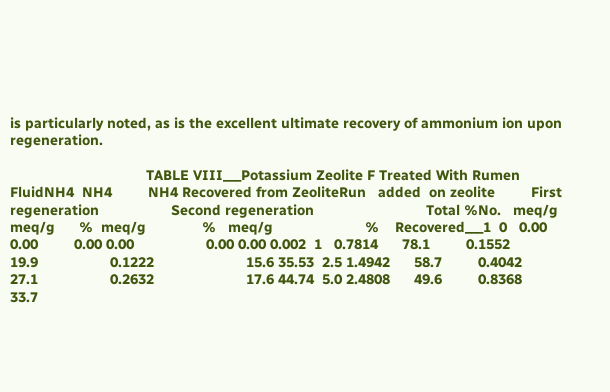is particularly noted, as is the excellent ultimate recovery of ammonium ion upon regeneration.

                                  TABLE VIII___Potassium Zeolite F Treated With Rumen FluidNH4  NH4         NH4 Recovered from ZeoliteRun   added  on zeolite         First regeneration                  Second regeneration                            Total %No.   meq/g  meq/g      %  meq/g              %   meq/g                       %    Recovered___1  0   0.00      0.00         0.00 0.00                  0.00 0.00 0.002  1   0.7814      78.1         0.1552              19.9                  0.1222                       15.6 35.53  2.5 1.4942      58.7         0.4042              27.1                  0.2632                       17.6 44.74  5.0 2.4808      49.6         0.8368              33.7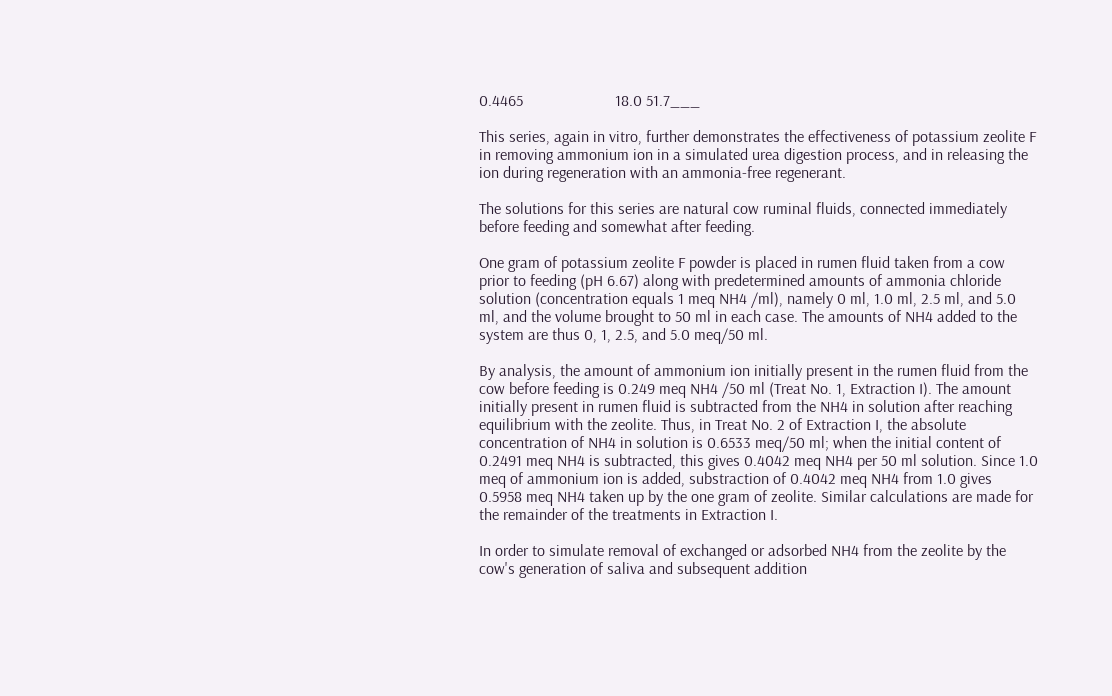0.4465                       18.0 51.7___

This series, again in vitro, further demonstrates the effectiveness of potassium zeolite F in removing ammonium ion in a simulated urea digestion process, and in releasing the ion during regeneration with an ammonia-free regenerant.

The solutions for this series are natural cow ruminal fluids, connected immediately before feeding and somewhat after feeding.

One gram of potassium zeolite F powder is placed in rumen fluid taken from a cow prior to feeding (pH 6.67) along with predetermined amounts of ammonia chloride solution (concentration equals 1 meq NH4 /ml), namely 0 ml, 1.0 ml, 2.5 ml, and 5.0 ml, and the volume brought to 50 ml in each case. The amounts of NH4 added to the system are thus 0, 1, 2.5, and 5.0 meq/50 ml.

By analysis, the amount of ammonium ion initially present in the rumen fluid from the cow before feeding is 0.249 meq NH4 /50 ml (Treat No. 1, Extraction I). The amount initially present in rumen fluid is subtracted from the NH4 in solution after reaching equilibrium with the zeolite. Thus, in Treat No. 2 of Extraction I, the absolute concentration of NH4 in solution is 0.6533 meq/50 ml; when the initial content of 0.2491 meq NH4 is subtracted, this gives 0.4042 meq NH4 per 50 ml solution. Since 1.0 meq of ammonium ion is added, substraction of 0.4042 meq NH4 from 1.0 gives 0.5958 meq NH4 taken up by the one gram of zeolite. Similar calculations are made for the remainder of the treatments in Extraction I.

In order to simulate removal of exchanged or adsorbed NH4 from the zeolite by the cow's generation of saliva and subsequent addition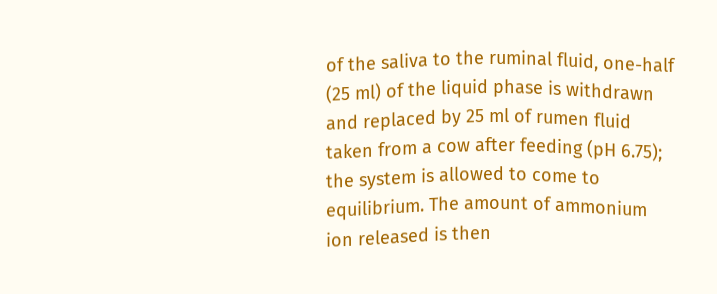of the saliva to the ruminal fluid, one-half (25 ml) of the liquid phase is withdrawn and replaced by 25 ml of rumen fluid taken from a cow after feeding (pH 6.75); the system is allowed to come to equilibrium. The amount of ammonium ion released is then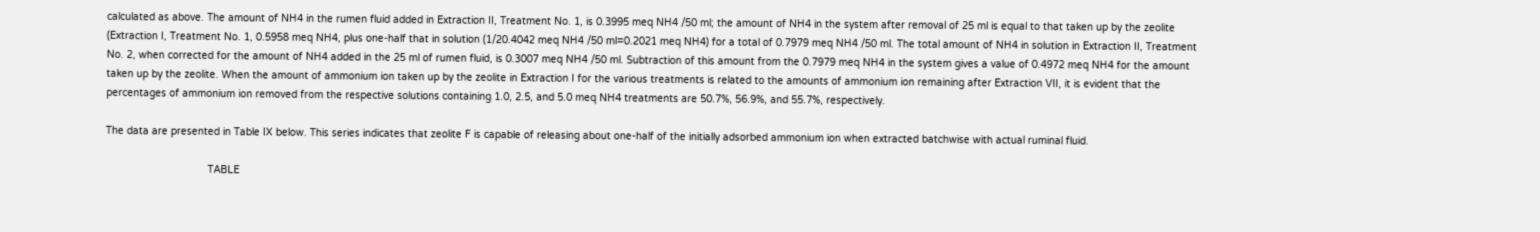calculated as above. The amount of NH4 in the rumen fluid added in Extraction II, Treatment No. 1, is 0.3995 meq NH4 /50 ml; the amount of NH4 in the system after removal of 25 ml is equal to that taken up by the zeolite (Extraction I, Treatment No. 1, 0.5958 meq NH4, plus one-half that in solution (1/20.4042 meq NH4 /50 ml=0.2021 meq NH4) for a total of 0.7979 meq NH4 /50 ml. The total amount of NH4 in solution in Extraction II, Treatment No. 2, when corrected for the amount of NH4 added in the 25 ml of rumen fluid, is 0.3007 meq NH4 /50 ml. Subtraction of this amount from the 0.7979 meq NH4 in the system gives a value of 0.4972 meq NH4 for the amount taken up by the zeolite. When the amount of ammonium ion taken up by the zeolite in Extraction I for the various treatments is related to the amounts of ammonium ion remaining after Extraction VII, it is evident that the percentages of ammonium ion removed from the respective solutions containing 1.0, 2.5, and 5.0 meq NH4 treatments are 50.7%, 56.9%, and 55.7%, respectively.

The data are presented in Table IX below. This series indicates that zeolite F is capable of releasing about one-half of the initially adsorbed ammonium ion when extracted batchwise with actual ruminal fluid.

                                  TABLE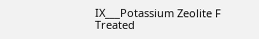IX___Potassium Zeolite F Treated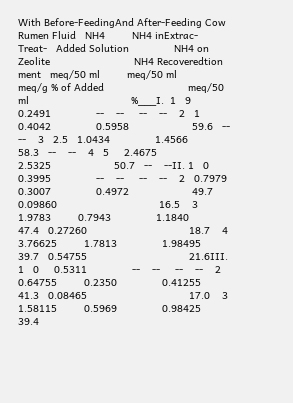With Before-FeedingAnd After-Feeding Cow Rumen Fluid   NH4         NH4 inExtrac-    Treat-   Added Solution               NH4 on Zeolite                            NH4 Recoveredtion    ment   meq/50 ml         meq/50 ml               meq/g % of Added                            meq/50 ml                                  %___I.  1   9     0.2491               --    --     --    --    2   1     0.4042               0.5958                     59.6   --    --    3   2.5   1.0434               1.4566                     58.3   --    --    4   5     2.4675               2.5325                     50.7   --    --II. 1   0     0.3995               --    --     --    --    2   0.7979         0.3007               0.4972                     49.7   0.09860                                  16.5    3   1.9783         0.7943               1.1840                     47.4   0.27260                                  18.7    4   3.76625         1.7813               1.98495                     39.7   0.54755                                  21.6III.    1   0     0.5311               --    --     --    --    2   0.64755         0.2350               0.41255                     41.3   0.08465                                  17.0    3   1.58115         0.5969               0.98425                     39.4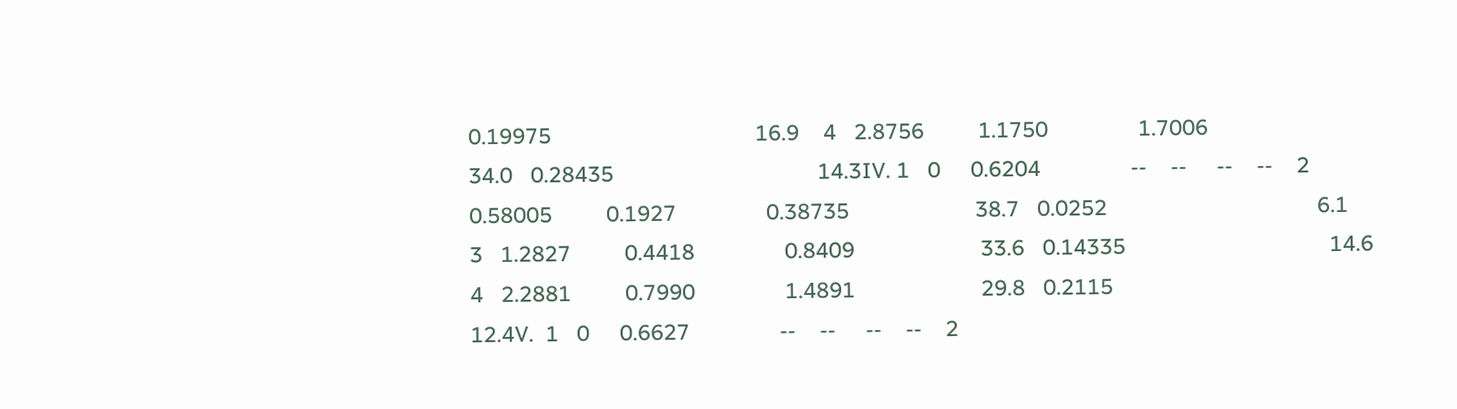0.19975                                  16.9    4   2.8756         1.1750               1.7006                     34.0   0.28435                                  14.3IV. 1   0     0.6204               --    --     --    --    2   0.58005         0.1927               0.38735                     38.7   0.0252                                   6.1    3   1.2827         0.4418               0.8409                     33.6   0.14335                                  14.6    4   2.2881         0.7990               1.4891                     29.8   0.2115                                  12.4V.  1   0     0.6627               --    --     --    --    2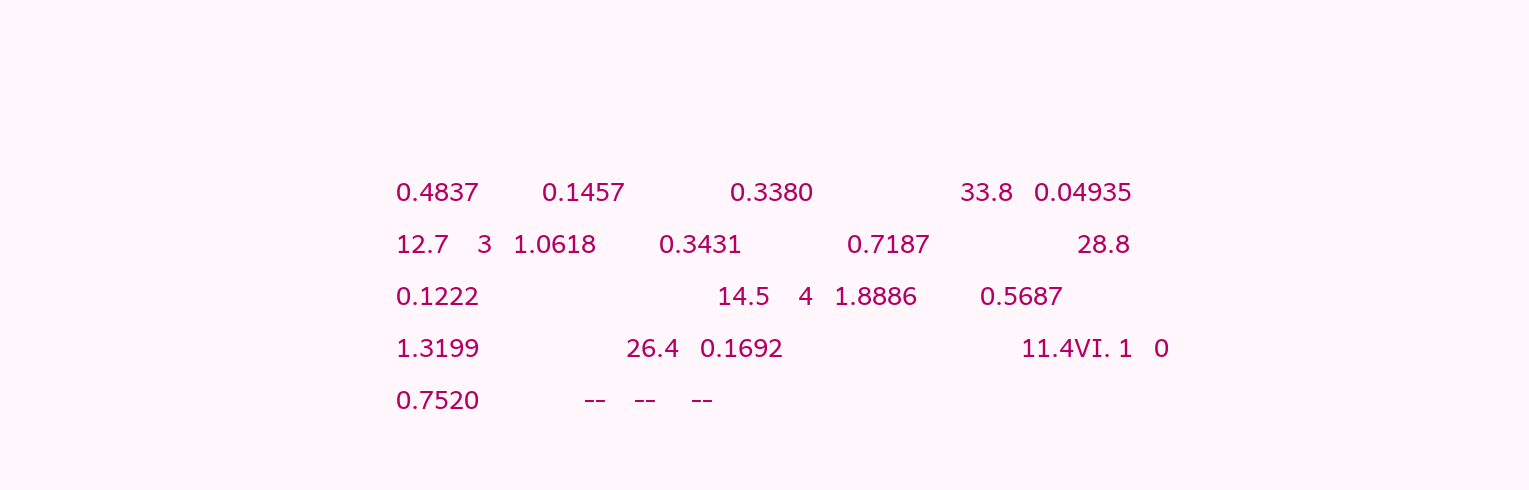0.4837         0.1457               0.3380                     33.8   0.04935                                  12.7    3   1.0618         0.3431               0.7187                     28.8   0.1222                                  14.5    4   1.8886         0.5687               1.3199                     26.4   0.1692                                  11.4VI. 1   0     0.7520               --    --     --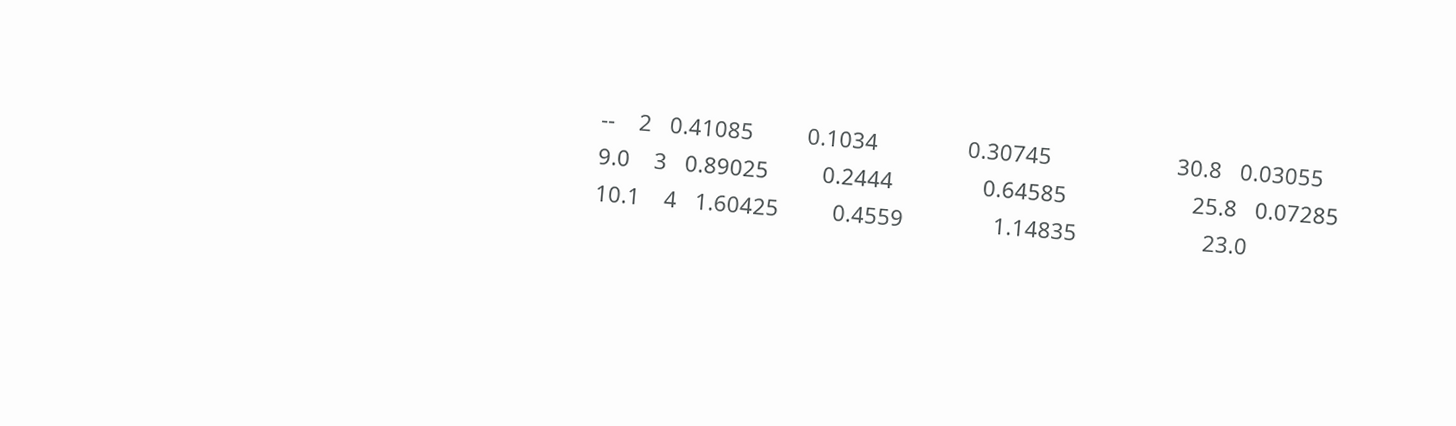--    2   0.41085         0.1034               0.30745                     30.8   0.03055                                   9.0    3   0.89025         0.2444               0.64585                     25.8   0.07285                                  10.1    4   1.60425         0.4559               1.14835                     23.0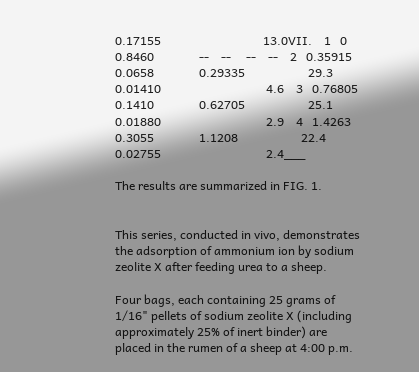0.17155                                  13.0VII.    1   0     0.8460               --    --     --    --    2   0.35915         0.0658               0.29335                     29.3   0.01410                                   4.6    3   0.76805         0.1410               0.62705                     25.1   0.01880                                   2.9    4   1.4263         0.3055               1.1208                     22.4   0.02755                                   2.4___

The results are summarized in FIG. 1.


This series, conducted in vivo, demonstrates the adsorption of ammonium ion by sodium zeolite X after feeding urea to a sheep.

Four bags, each containing 25 grams of 1/16" pellets of sodium zeolite X (including approximately 25% of inert binder) are placed in the rumen of a sheep at 4:00 p.m.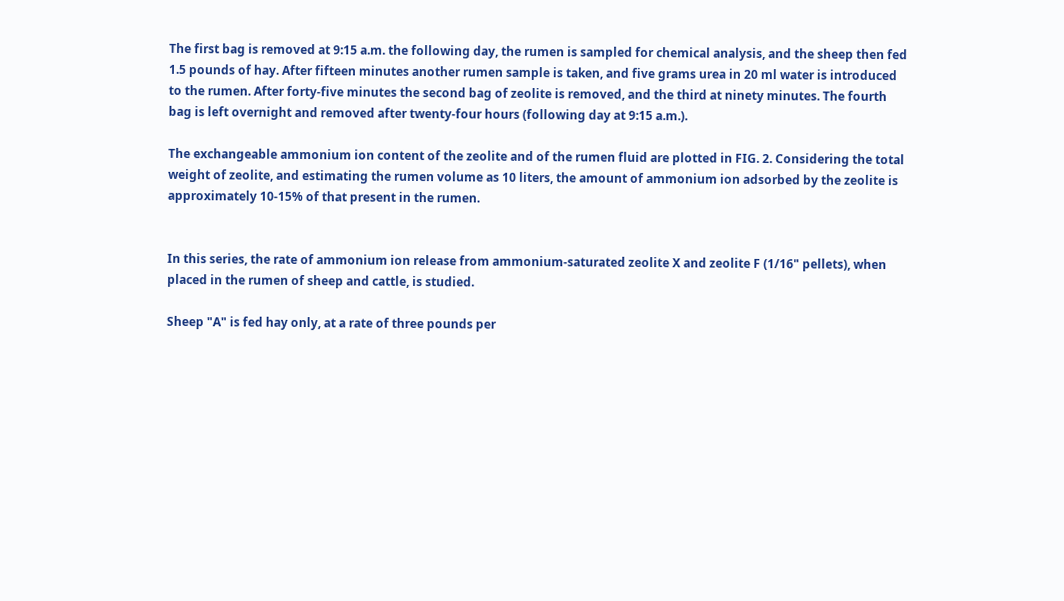The first bag is removed at 9:15 a.m. the following day, the rumen is sampled for chemical analysis, and the sheep then fed 1.5 pounds of hay. After fifteen minutes another rumen sample is taken, and five grams urea in 20 ml water is introduced to the rumen. After forty-five minutes the second bag of zeolite is removed, and the third at ninety minutes. The fourth bag is left overnight and removed after twenty-four hours (following day at 9:15 a.m.).

The exchangeable ammonium ion content of the zeolite and of the rumen fluid are plotted in FIG. 2. Considering the total weight of zeolite, and estimating the rumen volume as 10 liters, the amount of ammonium ion adsorbed by the zeolite is approximately 10-15% of that present in the rumen.


In this series, the rate of ammonium ion release from ammonium-saturated zeolite X and zeolite F (1/16" pellets), when placed in the rumen of sheep and cattle, is studied.

Sheep "A" is fed hay only, at a rate of three pounds per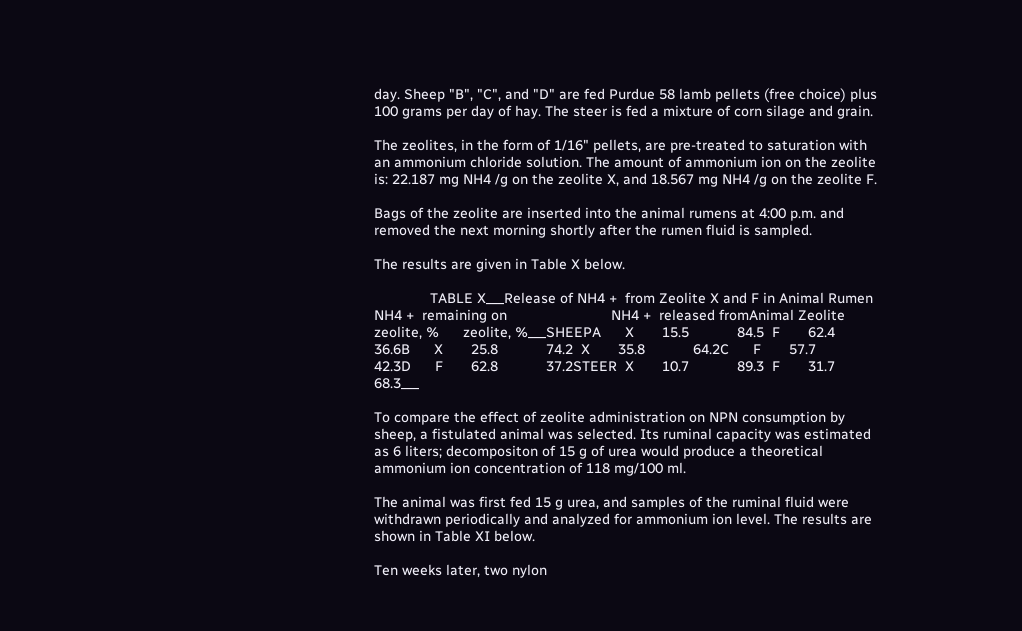day. Sheep "B", "C", and "D" are fed Purdue 58 lamb pellets (free choice) plus 100 grams per day of hay. The steer is fed a mixture of corn silage and grain.

The zeolites, in the form of 1/16" pellets, are pre-treated to saturation with an ammonium chloride solution. The amount of ammonium ion on the zeolite is: 22.187 mg NH4 /g on the zeolite X, and 18.567 mg NH4 /g on the zeolite F.

Bags of the zeolite are inserted into the animal rumens at 4:00 p.m. and removed the next morning shortly after the rumen fluid is sampled.

The results are given in Table X below.

              TABLE X___Release of NH4 +  from Zeolite X and F in Animal Rumen          NH4 +  remaining on                          NH4 +  released fromAnimal Zeolite zeolite, %      zeolite, %___SHEEPA      X       15.5            84.5  F       62.4            36.6B      X       25.8            74.2  X       35.8            64.2C      F       57.7            42.3D      F       62.8            37.2STEER  X       10.7            89.3  F       31.7            68.3___

To compare the effect of zeolite administration on NPN consumption by sheep, a fistulated animal was selected. Its ruminal capacity was estimated as 6 liters; decompositon of 15 g of urea would produce a theoretical ammonium ion concentration of 118 mg/100 ml.

The animal was first fed 15 g urea, and samples of the ruminal fluid were withdrawn periodically and analyzed for ammonium ion level. The results are shown in Table XI below.

Ten weeks later, two nylon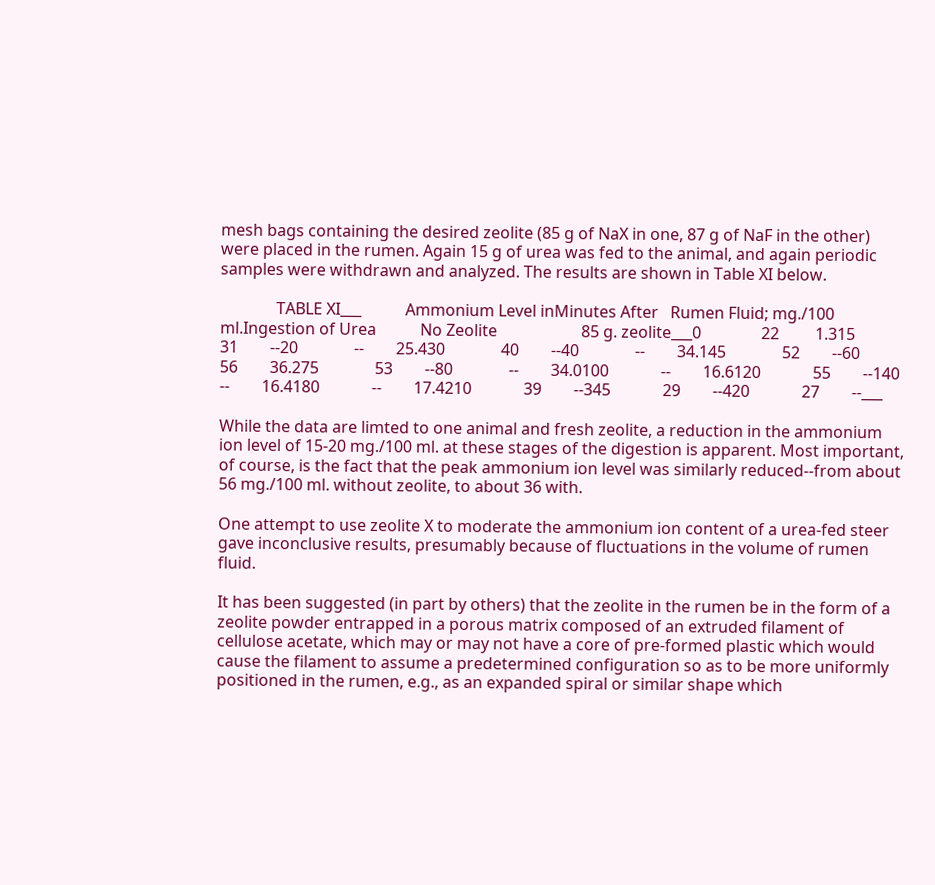mesh bags containing the desired zeolite (85 g of NaX in one, 87 g of NaF in the other) were placed in the rumen. Again 15 g of urea was fed to the animal, and again periodic samples were withdrawn and analyzed. The results are shown in Table XI below.

              TABLE XI___           Ammonium Level inMinutes After   Rumen Fluid; mg./100 ml.Ingestion of Urea           No Zeolite                     85 g. zeolite___0               22         1.315              31        --20              --        25.430              40        --40              --        34.145              52        --60              56        36.275              53        --80              --        34.0100             --        16.6120             55        --140             --        16.4180             --        17.4210             39        --345             29        --420             27        --___

While the data are limted to one animal and fresh zeolite, a reduction in the ammonium ion level of 15-20 mg./100 ml. at these stages of the digestion is apparent. Most important, of course, is the fact that the peak ammonium ion level was similarly reduced--from about 56 mg./100 ml. without zeolite, to about 36 with.

One attempt to use zeolite X to moderate the ammonium ion content of a urea-fed steer gave inconclusive results, presumably because of fluctuations in the volume of rumen fluid.

It has been suggested (in part by others) that the zeolite in the rumen be in the form of a zeolite powder entrapped in a porous matrix composed of an extruded filament of cellulose acetate, which may or may not have a core of pre-formed plastic which would cause the filament to assume a predetermined configuration so as to be more uniformly positioned in the rumen, e.g., as an expanded spiral or similar shape which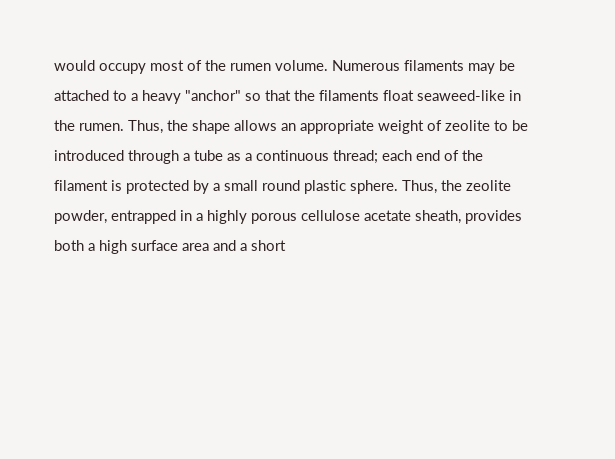would occupy most of the rumen volume. Numerous filaments may be attached to a heavy "anchor" so that the filaments float seaweed-like in the rumen. Thus, the shape allows an appropriate weight of zeolite to be introduced through a tube as a continuous thread; each end of the filament is protected by a small round plastic sphere. Thus, the zeolite powder, entrapped in a highly porous cellulose acetate sheath, provides both a high surface area and a short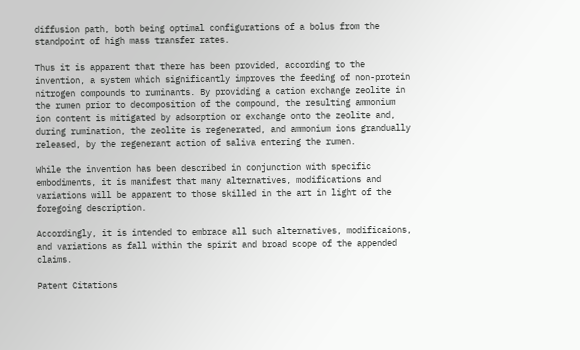diffusion path, both being optimal configurations of a bolus from the standpoint of high mass transfer rates.

Thus it is apparent that there has been provided, according to the invention, a system which significantly improves the feeding of non-protein nitrogen compounds to ruminants. By providing a cation exchange zeolite in the rumen prior to decomposition of the compound, the resulting ammonium ion content is mitigated by adsorption or exchange onto the zeolite and, during rumination, the zeolite is regenerated, and ammonium ions grandually released, by the regenerant action of saliva entering the rumen.

While the invention has been described in conjunction with specific embodiments, it is manifest that many alternatives, modifications and variations will be apparent to those skilled in the art in light of the foregoing description.

Accordingly, it is intended to embrace all such alternatives, modificaions, and variations as fall within the spirit and broad scope of the appended claims.

Patent Citations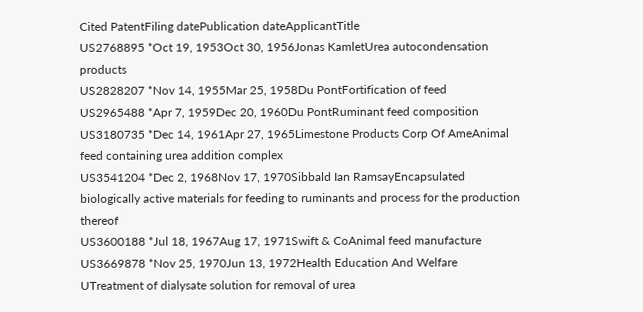Cited PatentFiling datePublication dateApplicantTitle
US2768895 *Oct 19, 1953Oct 30, 1956Jonas KamletUrea autocondensation products
US2828207 *Nov 14, 1955Mar 25, 1958Du PontFortification of feed
US2965488 *Apr 7, 1959Dec 20, 1960Du PontRuminant feed composition
US3180735 *Dec 14, 1961Apr 27, 1965Limestone Products Corp Of AmeAnimal feed containing urea addition complex
US3541204 *Dec 2, 1968Nov 17, 1970Sibbald Ian RamsayEncapsulated biologically active materials for feeding to ruminants and process for the production thereof
US3600188 *Jul 18, 1967Aug 17, 1971Swift & CoAnimal feed manufacture
US3669878 *Nov 25, 1970Jun 13, 1972Health Education And Welfare UTreatment of dialysate solution for removal of urea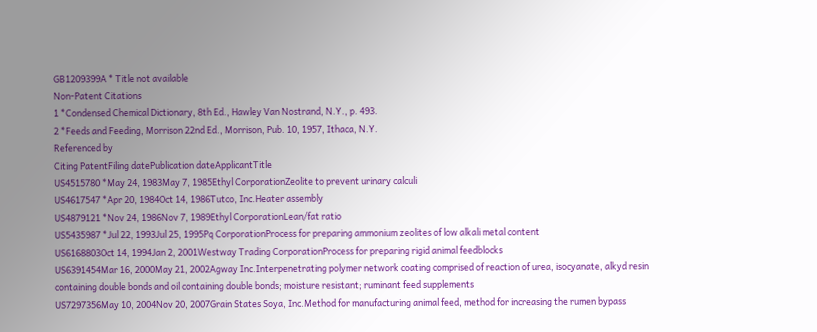GB1209399A * Title not available
Non-Patent Citations
1 *Condensed Chemical Dictionary, 8th Ed., Hawley Van Nostrand, N.Y., p. 493.
2 *Feeds and Feeding, Morrison 22nd Ed., Morrison, Pub. 10, 1957, Ithaca, N.Y.
Referenced by
Citing PatentFiling datePublication dateApplicantTitle
US4515780 *May 24, 1983May 7, 1985Ethyl CorporationZeolite to prevent urinary calculi
US4617547 *Apr 20, 1984Oct 14, 1986Tutco, Inc.Heater assembly
US4879121 *Nov 24, 1986Nov 7, 1989Ethyl CorporationLean/fat ratio
US5435987 *Jul 22, 1993Jul 25, 1995Pq CorporationProcess for preparing ammonium zeolites of low alkali metal content
US6168803Oct 14, 1994Jan 2, 2001Westway Trading CorporationProcess for preparing rigid animal feedblocks
US6391454Mar 16, 2000May 21, 2002Agway Inc.Interpenetrating polymer network coating comprised of reaction of urea, isocyanate, alkyd resin containing double bonds and oil containing double bonds; moisture resistant; ruminant feed supplements
US7297356May 10, 2004Nov 20, 2007Grain States Soya, Inc.Method for manufacturing animal feed, method for increasing the rumen bypass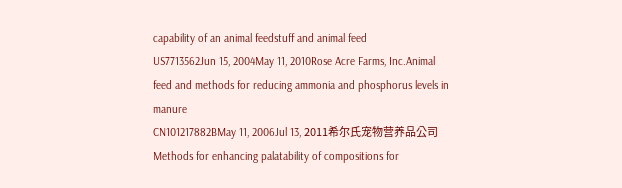capability of an animal feedstuff and animal feed
US7713562Jun 15, 2004May 11, 2010Rose Acre Farms, Inc.Animal feed and methods for reducing ammonia and phosphorus levels in manure
CN101217882BMay 11, 2006Jul 13, 2011希尔氏宠物营养品公司Methods for enhancing palatability of compositions for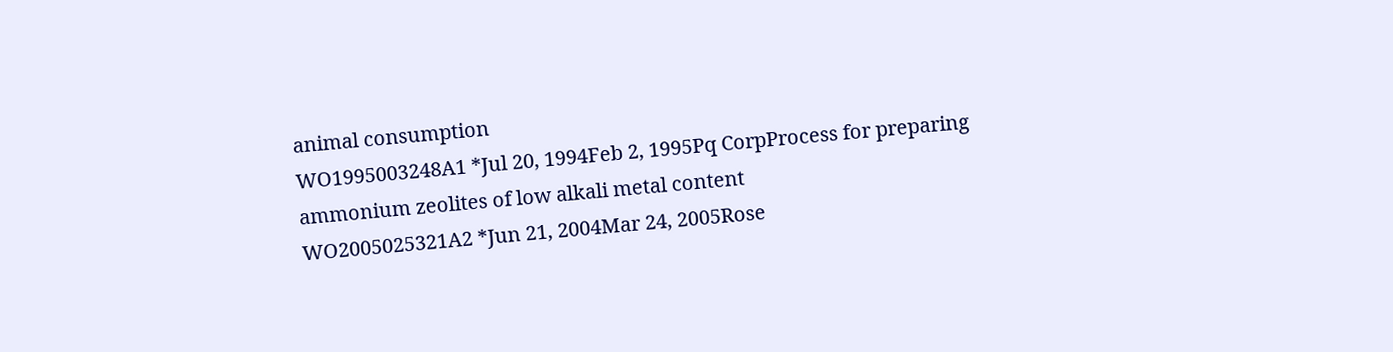animal consumption
WO1995003248A1 *Jul 20, 1994Feb 2, 1995Pq CorpProcess for preparing ammonium zeolites of low alkali metal content
WO2005025321A2 *Jun 21, 2004Mar 24, 2005Rose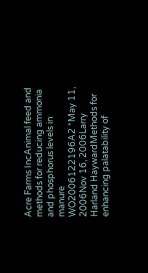Acre Farms IncAnimal feed and methods for reducing ammonia and phosphorus levels in manure
WO2006122196A2 *May 11, 2006Nov 16, 2006Larry Harland HaywardMethods for enhancing palatability of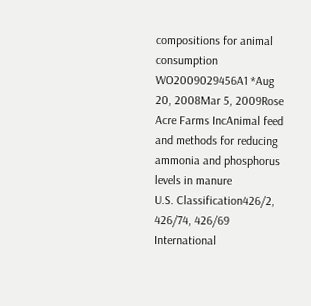compositions for animal consumption
WO2009029456A1 *Aug 20, 2008Mar 5, 2009Rose Acre Farms IncAnimal feed and methods for reducing ammonia and phosphorus levels in manure
U.S. Classification426/2, 426/74, 426/69
International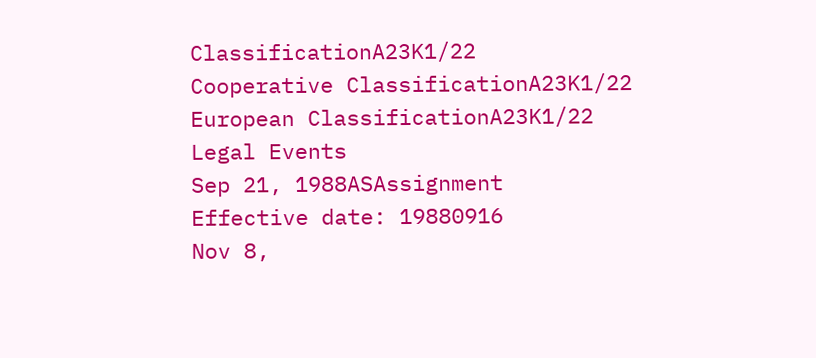ClassificationA23K1/22
Cooperative ClassificationA23K1/22
European ClassificationA23K1/22
Legal Events
Sep 21, 1988ASAssignment
Effective date: 19880916
Nov 8,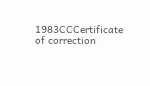1983CCCertificate of correction